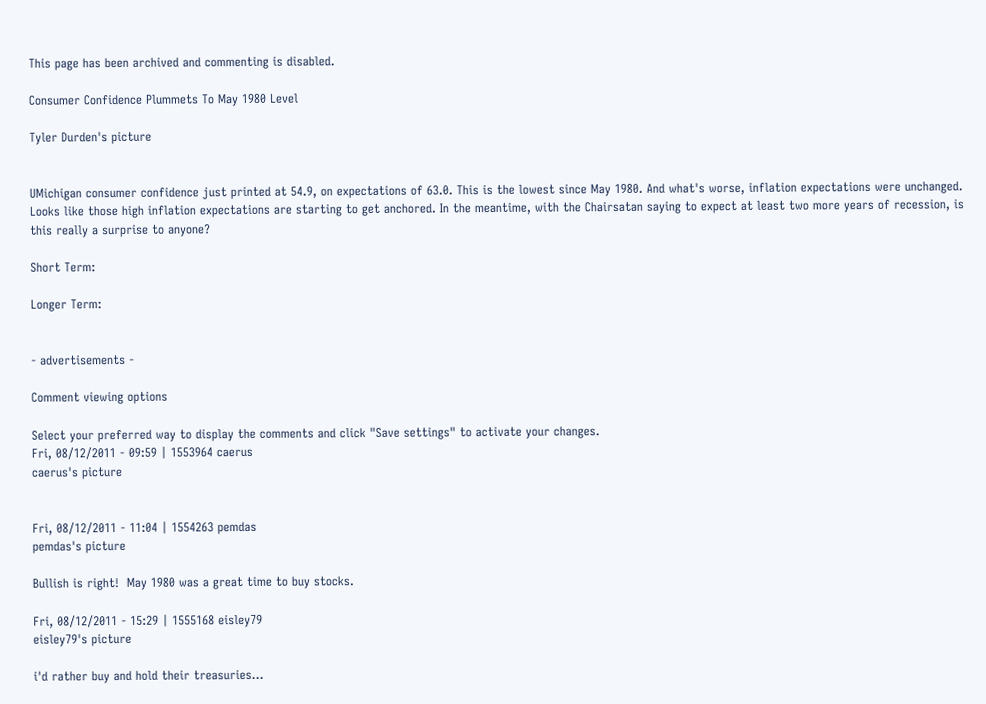This page has been archived and commenting is disabled.

Consumer Confidence Plummets To May 1980 Level

Tyler Durden's picture


UMichigan consumer confidence just printed at 54.9, on expectations of 63.0. This is the lowest since May 1980. And what's worse, inflation expectations were unchanged. Looks like those high inflation expectations are starting to get anchored. In the meantime, with the Chairsatan saying to expect at least two more years of recession, is this really a surprise to anyone?

Short Term:

Longer Term:


- advertisements -

Comment viewing options

Select your preferred way to display the comments and click "Save settings" to activate your changes.
Fri, 08/12/2011 - 09:59 | 1553964 caerus
caerus's picture


Fri, 08/12/2011 - 11:04 | 1554263 pemdas
pemdas's picture

Bullish is right!  May 1980 was a great time to buy stocks.

Fri, 08/12/2011 - 15:29 | 1555168 eisley79
eisley79's picture

i'd rather buy and hold their treasuries...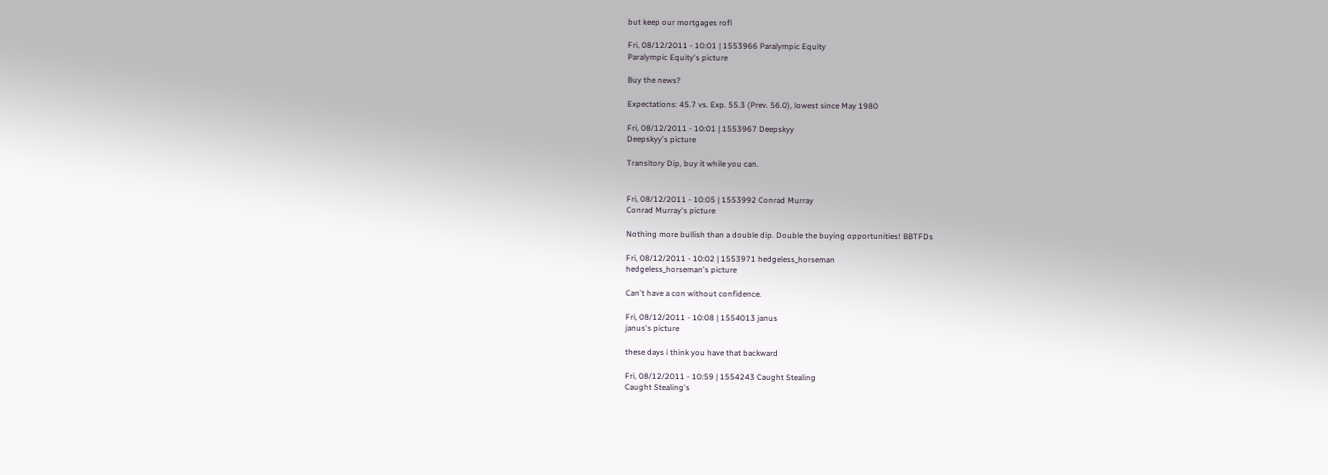but keep our mortgages rofl

Fri, 08/12/2011 - 10:01 | 1553966 Paralympic Equity
Paralympic Equity's picture

Buy the news?

Expectations: 45.7 vs. Exp. 55.3 (Prev. 56.0), lowest since May 1980

Fri, 08/12/2011 - 10:01 | 1553967 Deepskyy
Deepskyy's picture

Transitory Dip, buy it while you can.


Fri, 08/12/2011 - 10:05 | 1553992 Conrad Murray
Conrad Murray's picture

Nothing more bullish than a double dip. Double the buying opportunities! BBTFDs

Fri, 08/12/2011 - 10:02 | 1553971 hedgeless_horseman
hedgeless_horseman's picture

Can't have a con without confidence.

Fri, 08/12/2011 - 10:08 | 1554013 janus
janus's picture

these days i think you have that backward

Fri, 08/12/2011 - 10:59 | 1554243 Caught Stealing
Caught Stealing's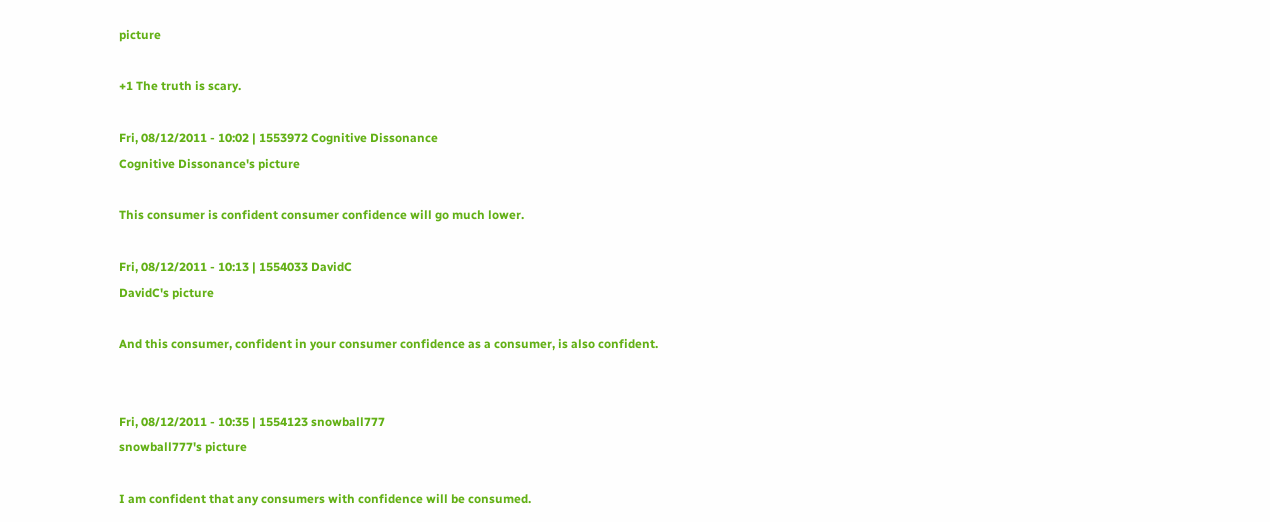picture

+1 The truth is scary.

Fri, 08/12/2011 - 10:02 | 1553972 Cognitive Dissonance
Cognitive Dissonance's picture

This consumer is confident consumer confidence will go much lower.

Fri, 08/12/2011 - 10:13 | 1554033 DavidC
DavidC's picture

And this consumer, confident in your consumer confidence as a consumer, is also confident.


Fri, 08/12/2011 - 10:35 | 1554123 snowball777
snowball777's picture

I am confident that any consumers with confidence will be consumed.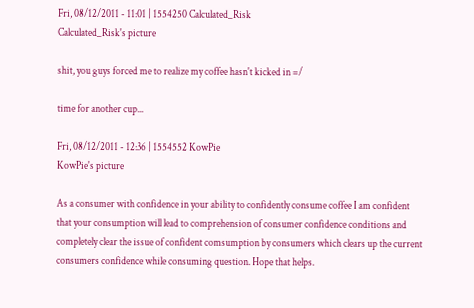Fri, 08/12/2011 - 11:01 | 1554250 Calculated_Risk
Calculated_Risk's picture

shit, you guys forced me to realize my coffee hasn't kicked in =/

time for another cup...

Fri, 08/12/2011 - 12:36 | 1554552 KowPie
KowPie's picture

As a consumer with confidence in your ability to confidently consume coffee I am confident that your consumption will lead to comprehension of consumer confidence conditions and completely clear the issue of confident comsumption by consumers which clears up the current consumers confidence while consuming question. Hope that helps.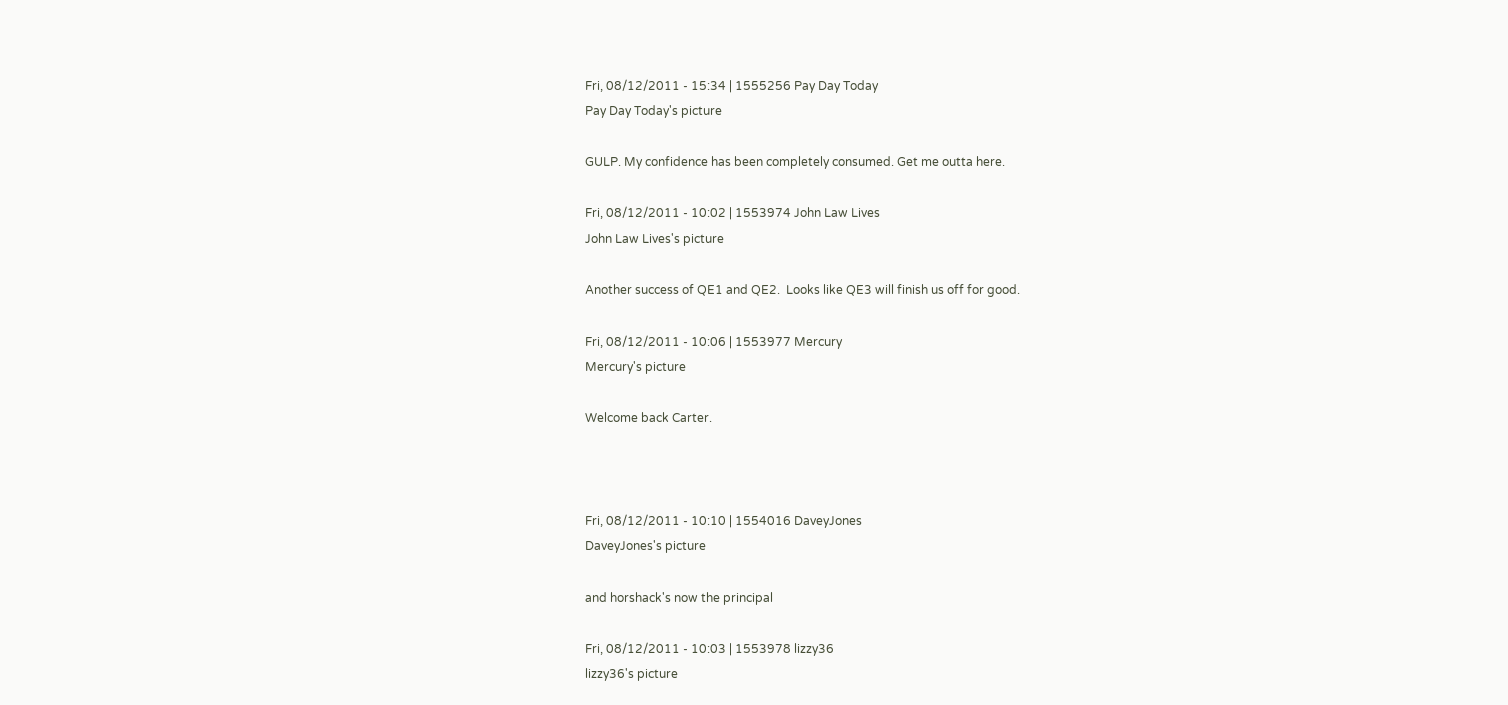Fri, 08/12/2011 - 15:34 | 1555256 Pay Day Today
Pay Day Today's picture

GULP. My confidence has been completely consumed. Get me outta here.

Fri, 08/12/2011 - 10:02 | 1553974 John Law Lives
John Law Lives's picture

Another success of QE1 and QE2.  Looks like QE3 will finish us off for good.

Fri, 08/12/2011 - 10:06 | 1553977 Mercury
Mercury's picture

Welcome back Carter.



Fri, 08/12/2011 - 10:10 | 1554016 DaveyJones
DaveyJones's picture

and horshack's now the principal

Fri, 08/12/2011 - 10:03 | 1553978 lizzy36
lizzy36's picture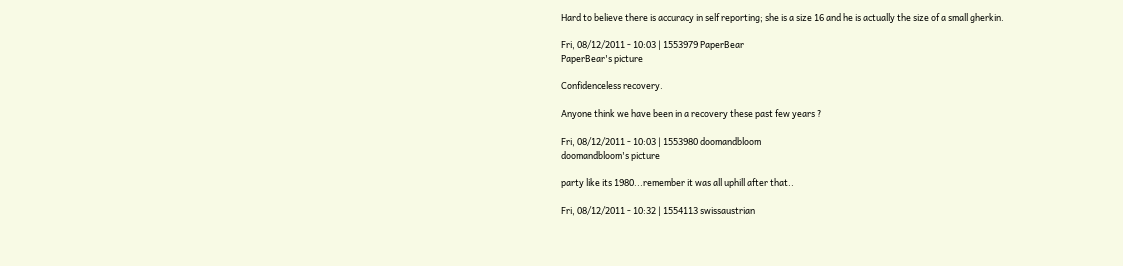Hard to believe there is accuracy in self reporting; she is a size 16 and he is actually the size of a small gherkin.

Fri, 08/12/2011 - 10:03 | 1553979 PaperBear
PaperBear's picture

Confidenceless recovery.

Anyone think we have been in a recovery these past few years ?

Fri, 08/12/2011 - 10:03 | 1553980 doomandbloom
doomandbloom's picture

party like its 1980...remember it was all uphill after that..

Fri, 08/12/2011 - 10:32 | 1554113 swissaustrian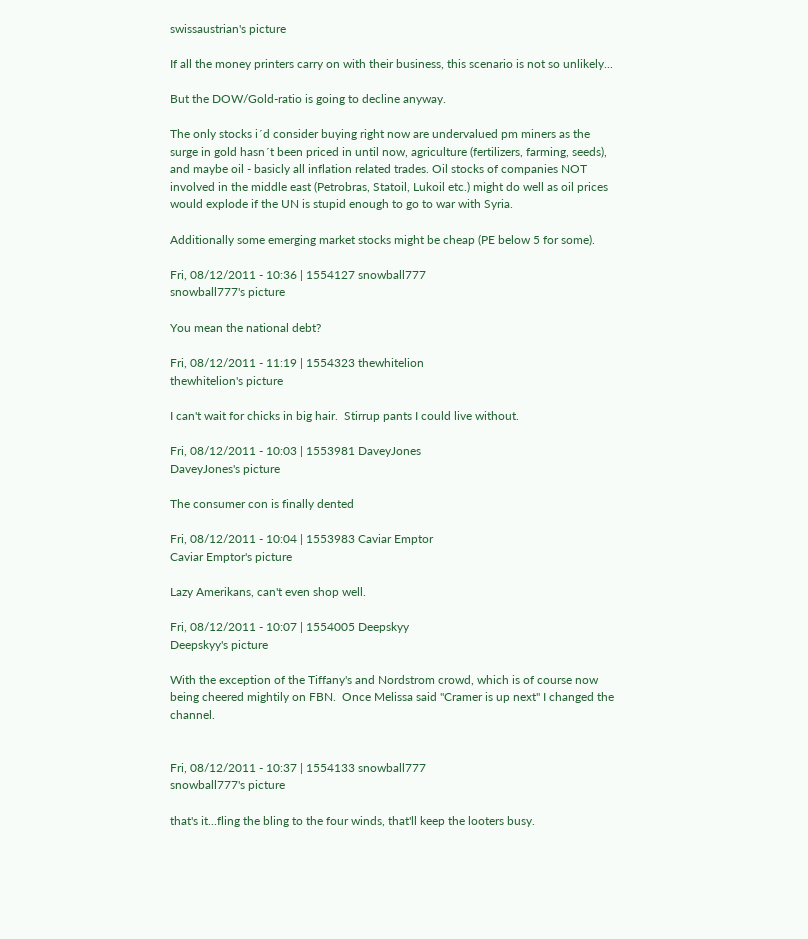swissaustrian's picture

If all the money printers carry on with their business, this scenario is not so unlikely...

But the DOW/Gold-ratio is going to decline anyway.

The only stocks i´d consider buying right now are undervalued pm miners as the surge in gold hasn´t been priced in until now, agriculture (fertilizers, farming, seeds), and maybe oil - basicly all inflation related trades. Oil stocks of companies NOT involved in the middle east (Petrobras, Statoil, Lukoil etc.) might do well as oil prices would explode if the UN is stupid enough to go to war with Syria.

Additionally some emerging market stocks might be cheap (PE below 5 for some).

Fri, 08/12/2011 - 10:36 | 1554127 snowball777
snowball777's picture

You mean the national debt?

Fri, 08/12/2011 - 11:19 | 1554323 thewhitelion
thewhitelion's picture

I can't wait for chicks in big hair.  Stirrup pants I could live without.

Fri, 08/12/2011 - 10:03 | 1553981 DaveyJones
DaveyJones's picture

The consumer con is finally dented

Fri, 08/12/2011 - 10:04 | 1553983 Caviar Emptor
Caviar Emptor's picture

Lazy Amerikans, can't even shop well.

Fri, 08/12/2011 - 10:07 | 1554005 Deepskyy
Deepskyy's picture

With the exception of the Tiffany's and Nordstrom crowd, which is of course now being cheered mightily on FBN.  Once Melissa said "Cramer is up next" I changed the channel.


Fri, 08/12/2011 - 10:37 | 1554133 snowball777
snowball777's picture

that's it...fling the bling to the four winds, that'll keep the looters busy.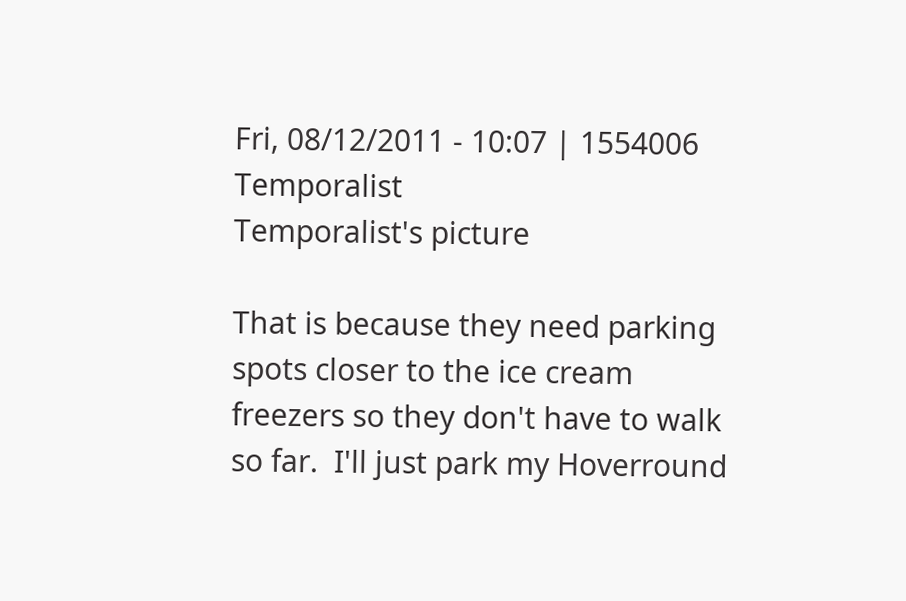Fri, 08/12/2011 - 10:07 | 1554006 Temporalist
Temporalist's picture

That is because they need parking spots closer to the ice cream freezers so they don't have to walk so far.  I'll just park my Hoverround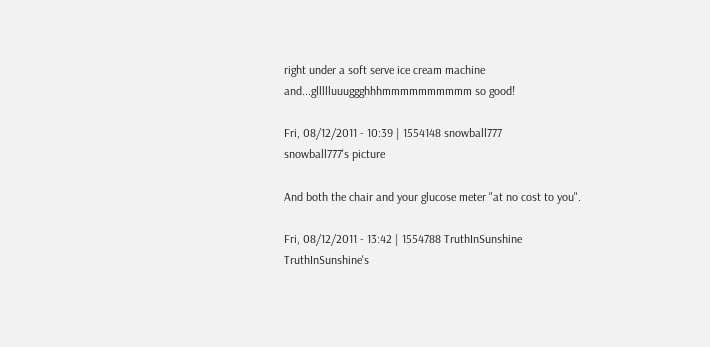right under a soft serve ice cream machine and...gllllluuuggghhhmmmmmmmmmm so good!

Fri, 08/12/2011 - 10:39 | 1554148 snowball777
snowball777's picture

And both the chair and your glucose meter "at no cost to you".

Fri, 08/12/2011 - 13:42 | 1554788 TruthInSunshine
TruthInSunshine's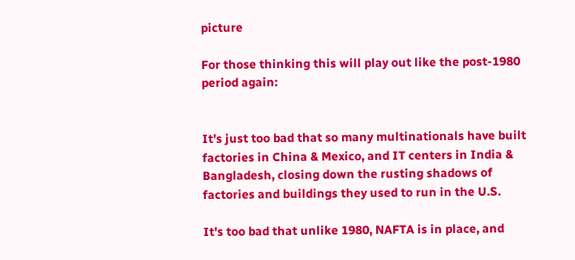picture

For those thinking this will play out like the post-1980 period again:


It's just too bad that so many multinationals have built factories in China & Mexico, and IT centers in India & Bangladesh, closing down the rusting shadows of factories and buildings they used to run in the U.S.

It's too bad that unlike 1980, NAFTA is in place, and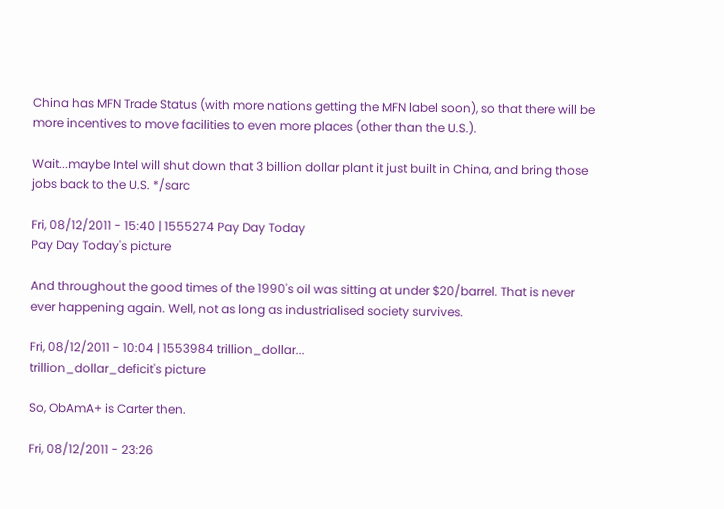China has MFN Trade Status (with more nations getting the MFN label soon), so that there will be more incentives to move facilities to even more places (other than the U.S.).

Wait...maybe Intel will shut down that 3 billion dollar plant it just built in China, and bring those jobs back to the U.S. */sarc

Fri, 08/12/2011 - 15:40 | 1555274 Pay Day Today
Pay Day Today's picture

And throughout the good times of the 1990's oil was sitting at under $20/barrel. That is never ever happening again. Well, not as long as industrialised society survives.

Fri, 08/12/2011 - 10:04 | 1553984 trillion_dollar...
trillion_dollar_deficit's picture

So, ObAmA+ is Carter then.

Fri, 08/12/2011 - 23:26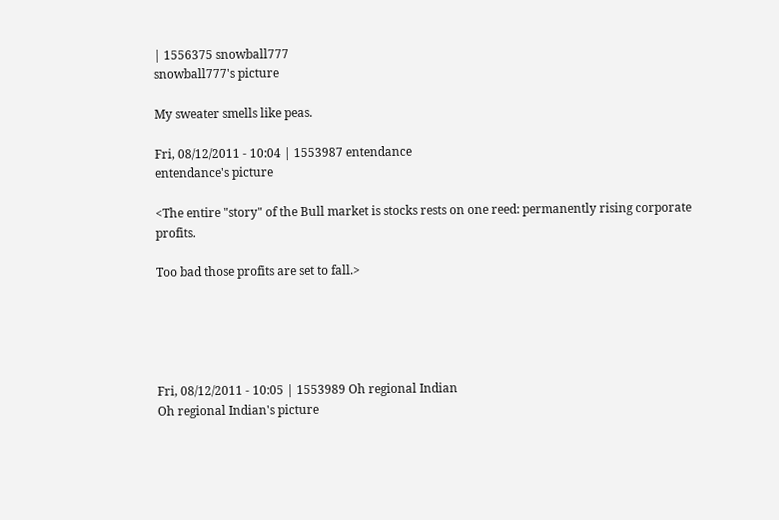| 1556375 snowball777
snowball777's picture

My sweater smells like peas.

Fri, 08/12/2011 - 10:04 | 1553987 entendance
entendance's picture

<The entire "story" of the Bull market is stocks rests on one reed: permanently rising corporate profits.

Too bad those profits are set to fall.>





Fri, 08/12/2011 - 10:05 | 1553989 Oh regional Indian
Oh regional Indian's picture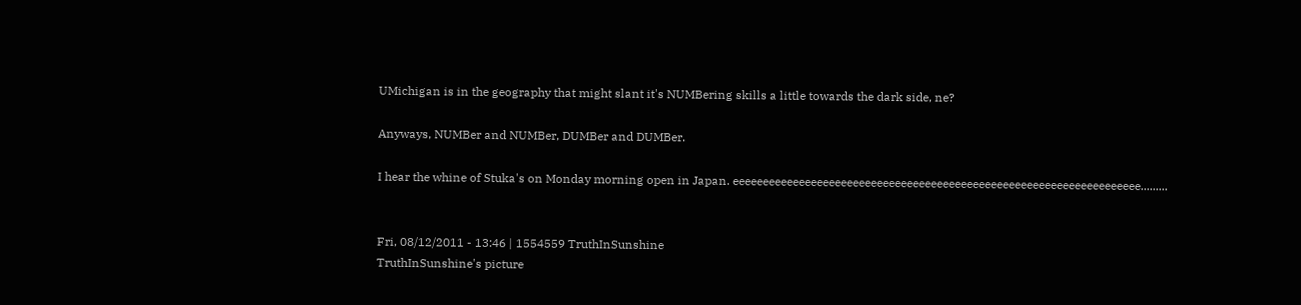UMichigan is in the geography that might slant it's NUMBering skills a little towards the dark side, ne?

Anyways, NUMBer and NUMBer, DUMBer and DUMBer.

I hear the whine of Stuka's on Monday morning open in Japan. eeeeeeeeeeeeeeeeeeeeeeeeeeeeeeeeeeeeeeeeeeeeeeeeeeeeeeeeeeeeeeeeeeee.........


Fri, 08/12/2011 - 13:46 | 1554559 TruthInSunshine
TruthInSunshine's picture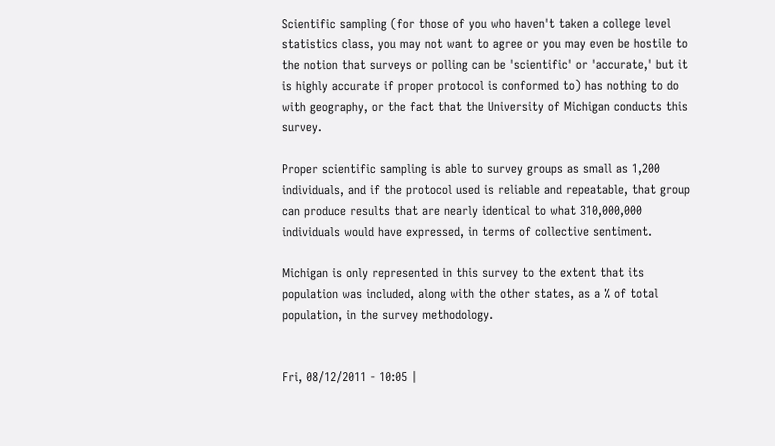Scientific sampling (for those of you who haven't taken a college level statistics class, you may not want to agree or you may even be hostile to the notion that surveys or polling can be 'scientific' or 'accurate,' but it is highly accurate if proper protocol is conformed to) has nothing to do with geography, or the fact that the University of Michigan conducts this survey.

Proper scientific sampling is able to survey groups as small as 1,200 individuals, and if the protocol used is reliable and repeatable, that group can produce results that are nearly identical to what 310,000,000 individuals would have expressed, in terms of collective sentiment.

Michigan is only represented in this survey to the extent that its population was included, along with the other states, as a % of total population, in the survey methodology.


Fri, 08/12/2011 - 10:05 |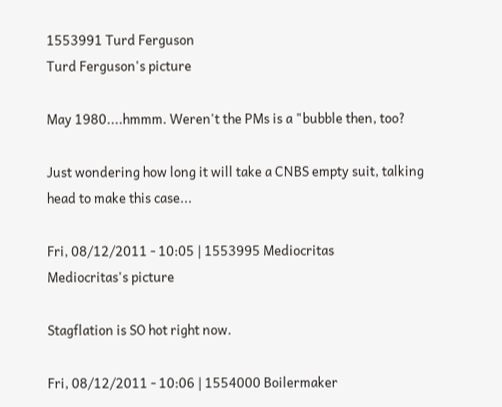1553991 Turd Ferguson
Turd Ferguson's picture

May 1980....hmmm. Weren't the PMs is a "bubble then, too?

Just wondering how long it will take a CNBS empty suit, talking head to make this case...

Fri, 08/12/2011 - 10:05 | 1553995 Mediocritas
Mediocritas's picture

Stagflation is SO hot right now.

Fri, 08/12/2011 - 10:06 | 1554000 Boilermaker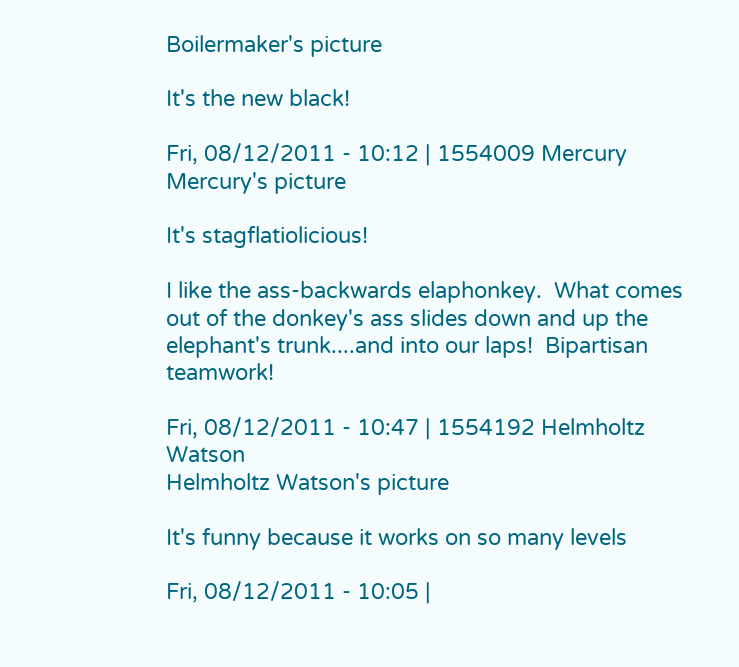Boilermaker's picture

It's the new black!

Fri, 08/12/2011 - 10:12 | 1554009 Mercury
Mercury's picture

It's stagflatiolicious!

I like the ass-backwards elaphonkey.  What comes out of the donkey's ass slides down and up the elephant's trunk....and into our laps!  Bipartisan teamwork!

Fri, 08/12/2011 - 10:47 | 1554192 Helmholtz Watson
Helmholtz Watson's picture

It's funny because it works on so many levels

Fri, 08/12/2011 - 10:05 |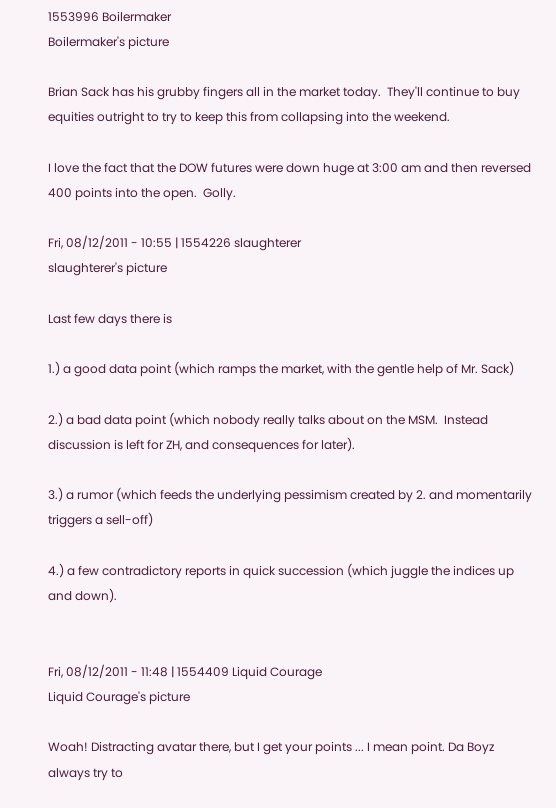1553996 Boilermaker
Boilermaker's picture

Brian Sack has his grubby fingers all in the market today.  They'll continue to buy equities outright to try to keep this from collapsing into the weekend.

I love the fact that the DOW futures were down huge at 3:00 am and then reversed 400 points into the open.  Golly.

Fri, 08/12/2011 - 10:55 | 1554226 slaughterer
slaughterer's picture

Last few days there is

1.) a good data point (which ramps the market, with the gentle help of Mr. Sack)

2.) a bad data point (which nobody really talks about on the MSM.  Instead discussion is left for ZH, and consequences for later).

3.) a rumor (which feeds the underlying pessimism created by 2. and momentarily triggers a sell-off)

4.) a few contradictory reports in quick succession (which juggle the indices up and down).


Fri, 08/12/2011 - 11:48 | 1554409 Liquid Courage
Liquid Courage's picture

Woah! Distracting avatar there, but I get your points ... I mean point. Da Boyz always try to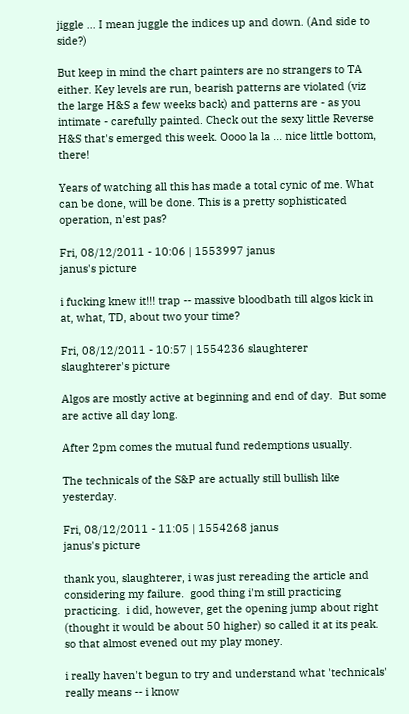jiggle ... I mean juggle the indices up and down. (And side to side?)

But keep in mind the chart painters are no strangers to TA either. Key levels are run, bearish patterns are violated (viz the large H&S a few weeks back) and patterns are - as you intimate - carefully painted. Check out the sexy little Reverse H&S that's emerged this week. Oooo la la ... nice little bottom, there!

Years of watching all this has made a total cynic of me. What can be done, will be done. This is a pretty sophisticated operation, n'est pas?

Fri, 08/12/2011 - 10:06 | 1553997 janus
janus's picture

i fucking knew it!!! trap -- massive bloodbath till algos kick in at, what, TD, about two your time?

Fri, 08/12/2011 - 10:57 | 1554236 slaughterer
slaughterer's picture

Algos are mostly active at beginning and end of day.  But some are active all day long.

After 2pm comes the mutual fund redemptions usually.

The technicals of the S&P are actually still bullish like yesterday.

Fri, 08/12/2011 - 11:05 | 1554268 janus
janus's picture

thank you, slaughterer, i was just rereading the article and considering my failure.  good thing i'm still practicing practicing.  i did, however, get the opening jump about right (thought it would be about 50 higher) so called it at its peak.  so that almost evened out my play money.

i really haven't begun to try and understand what 'technicals' really means -- i know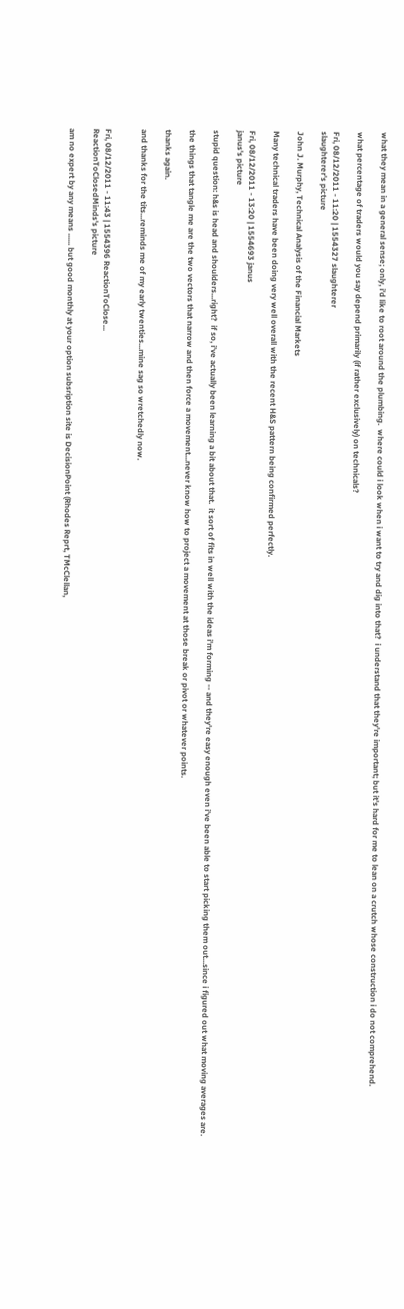what they mean in a general sense; only, i'd like to root around the plumbing.  where could i look when i want to try and dig into that?  i understand that they're important; but it's hard for me to lean on a crutch whose construction i do not comprehend.

what percentage of traders would you say depend primarily (if rather exclusively) on technicals?

Fri, 08/12/2011 - 11:20 | 1554327 slaughterer
slaughterer's picture

John J. Murphy, Technical Analysis of the Financial Markets

Many technical traders have been doing very well overall with the recent H&S pattern being confirmed perfectly.

Fri, 08/12/2011 - 13:20 | 1554693 janus
janus's picture

stupid question: h&s is head and shoulders...right?  if so, i've actually been learning a bit about that.  it sort of fits in well with the ideas i'm forming -- and they're easy enough even i've been able to start picking them out...since i figured out what moving averages are.

the things that tangle me are the two vectors that narrow and then force a movement...never know how to project a movement at those break or pivot or whatever points.

thanks again.

and thanks for the tits...reminds me of my early twenties...mine sag so wretchedly now.


Fri, 08/12/2011 - 11:43 | 1554396 ReactionToClose...
ReactionToClosedMinds's picture

am no expert by any means ...... but good monthly at your option subsription site is DecisionPoint (Rhodes Reprt, TMcClellan,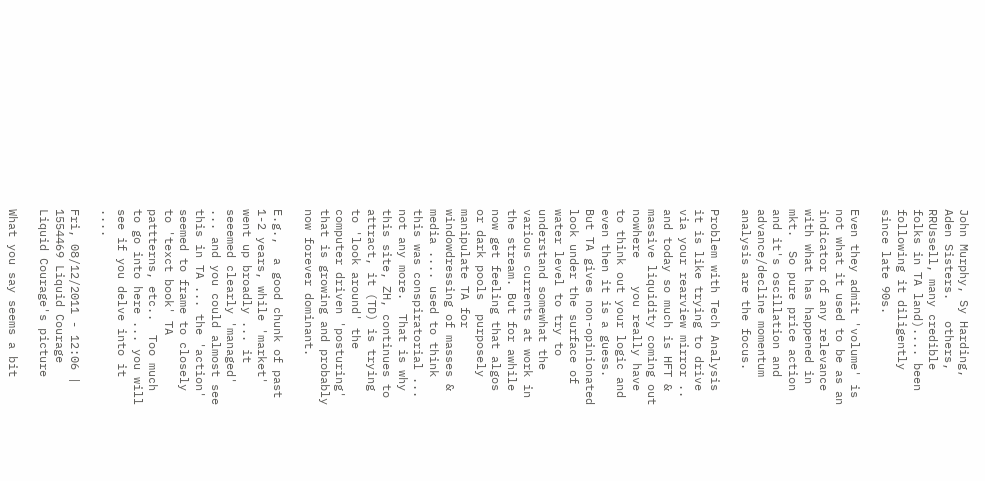John Murphy, Sy Harding, Aden Sisters.   others, RRUssell, many credible folks in TA land).... been following it diligently since late 90s.

Even they admit 'volume' is not what it used to be as an indicator of any relevance with what has happened in mkt.  So pure price action and it's oscillation and advance/decline momentum analysis are the focus.

Problem with Tech Analysis it is like trying to drive via your rearview mirror .. and today so much is HFT & massive liquidity coming out nowhere    you really have to think out your logic and even then it is a guess.  But TA gives non-opinionated look under the surface of water level to try to understand somewhat the various currents at work in the stream. But for awhile now get feeling that algos or dark pools  purposely manipulate TA for windowdressing of masses & media .... used to think this was conspiratorial ... not any more.  That is why this site, ZH, continues to attract, it (TD) is trying to 'look around' the computer driven 'posturing' that is growing and probably now forever dominant.

E.g.,  a good chunk of past 1-2 years, while 'market' went up broadly ... it seeemed clearly 'managed' ... and you could almost see this in TA ... the 'action' seemed to frame to closely to 'texct book' TA pattterns, etc..  Too much to go into here ... you will see if you delve into it ....

Fri, 08/12/2011 - 12:06 | 1554469 Liquid Courage
Liquid Courage's picture

What you say seems a bit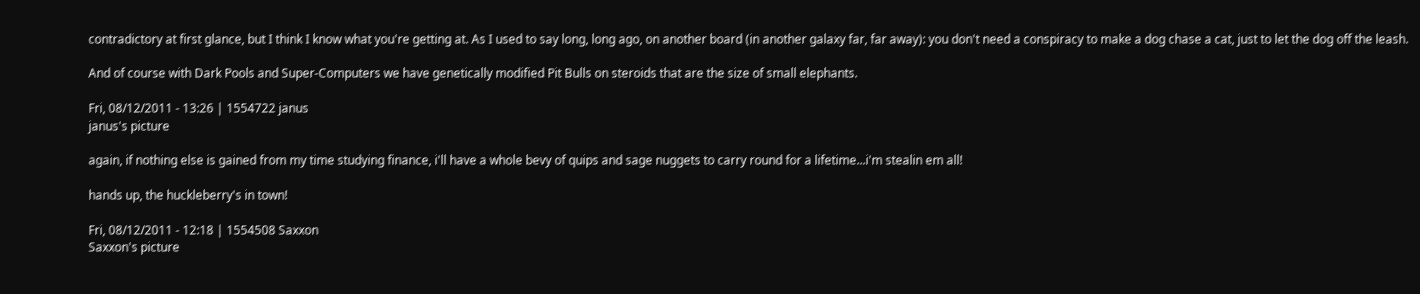contradictory at first glance, but I think I know what you're getting at. As I used to say long, long ago, on another board (in another galaxy far, far away): you don't need a conspiracy to make a dog chase a cat, just to let the dog off the leash.

And of course with Dark Pools and Super-Computers we have genetically modified Pit Bulls on steroids that are the size of small elephants.

Fri, 08/12/2011 - 13:26 | 1554722 janus
janus's picture

again, if nothing else is gained from my time studying finance, i'll have a whole bevy of quips and sage nuggets to carry round for a lifetime...i'm stealin em all!

hands up, the huckleberry's in town!

Fri, 08/12/2011 - 12:18 | 1554508 Saxxon
Saxxon's picture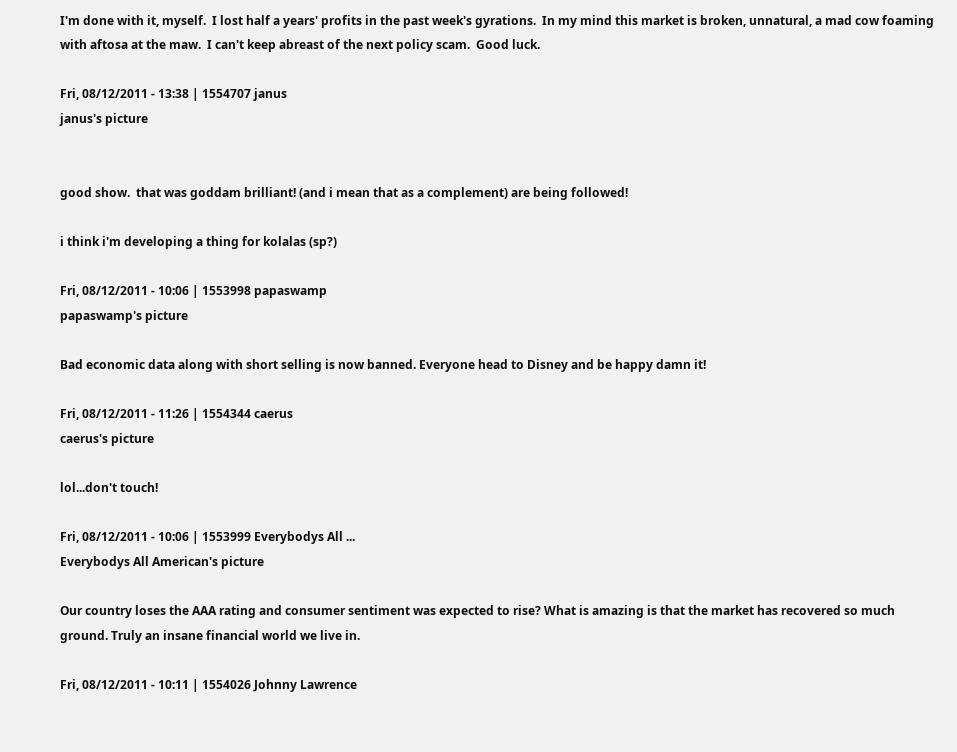I'm done with it, myself.  I lost half a years' profits in the past week's gyrations.  In my mind this market is broken, unnatural, a mad cow foaming with aftosa at the maw.  I can't keep abreast of the next policy scam.  Good luck.

Fri, 08/12/2011 - 13:38 | 1554707 janus
janus's picture


good show.  that was goddam brilliant! (and i mean that as a complement) are being followed!

i think i'm developing a thing for kolalas (sp?)

Fri, 08/12/2011 - 10:06 | 1553998 papaswamp
papaswamp's picture

Bad economic data along with short selling is now banned. Everyone head to Disney and be happy damn it!

Fri, 08/12/2011 - 11:26 | 1554344 caerus
caerus's picture

lol...don't touch!

Fri, 08/12/2011 - 10:06 | 1553999 Everybodys All ...
Everybodys All American's picture

Our country loses the AAA rating and consumer sentiment was expected to rise? What is amazing is that the market has recovered so much ground. Truly an insane financial world we live in.

Fri, 08/12/2011 - 10:11 | 1554026 Johnny Lawrence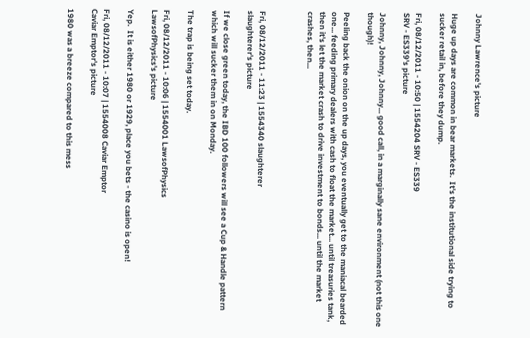Johnny Lawrence's picture

Huge up days are common in bear markets.  It's the institutional side trying to sucker retail in, before they dump.

Fri, 08/12/2011 - 10:50 | 1554204 SRV - ES339
SRV - ES339's picture

Johnny, Johnny, Johnny... good call, in a marginally sane environment (not this one though)!

Peeling back the onion on the up days, you eventually get to the maniacal bearded one... feeding primary dealers with cash to float the market... until treasuries tank, then it's let the market crash to drive investment to bonds... until the market crashes, then...



Fri, 08/12/2011 - 11:23 | 1554340 slaughterer
slaughterer's picture

If we close green today, the IBD 100 followers will see a Cup & Handle pattern which will sucker them in on Monday.

The trap is being set today.

Fri, 08/12/2011 - 10:06 | 1554001 LawsofPhysics
LawsofPhysics's picture

Yep.  It is either 1980 or 1929, place you bets - the casino is open!

Fri, 08/12/2011 - 10:07 | 1554008 Caviar Emptor
Caviar Emptor's picture

1980 was a breeze compared to this mess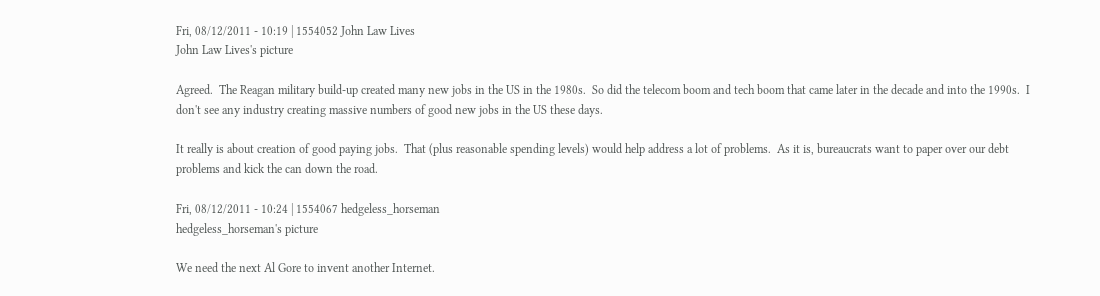Fri, 08/12/2011 - 10:19 | 1554052 John Law Lives
John Law Lives's picture

Agreed.  The Reagan military build-up created many new jobs in the US in the 1980s.  So did the telecom boom and tech boom that came later in the decade and into the 1990s.  I don't see any industry creating massive numbers of good new jobs in the US these days.

It really is about creation of good paying jobs.  That (plus reasonable spending levels) would help address a lot of problems.  As it is, bureaucrats want to paper over our debt problems and kick the can down the road.

Fri, 08/12/2011 - 10:24 | 1554067 hedgeless_horseman
hedgeless_horseman's picture

We need the next Al Gore to invent another Internet.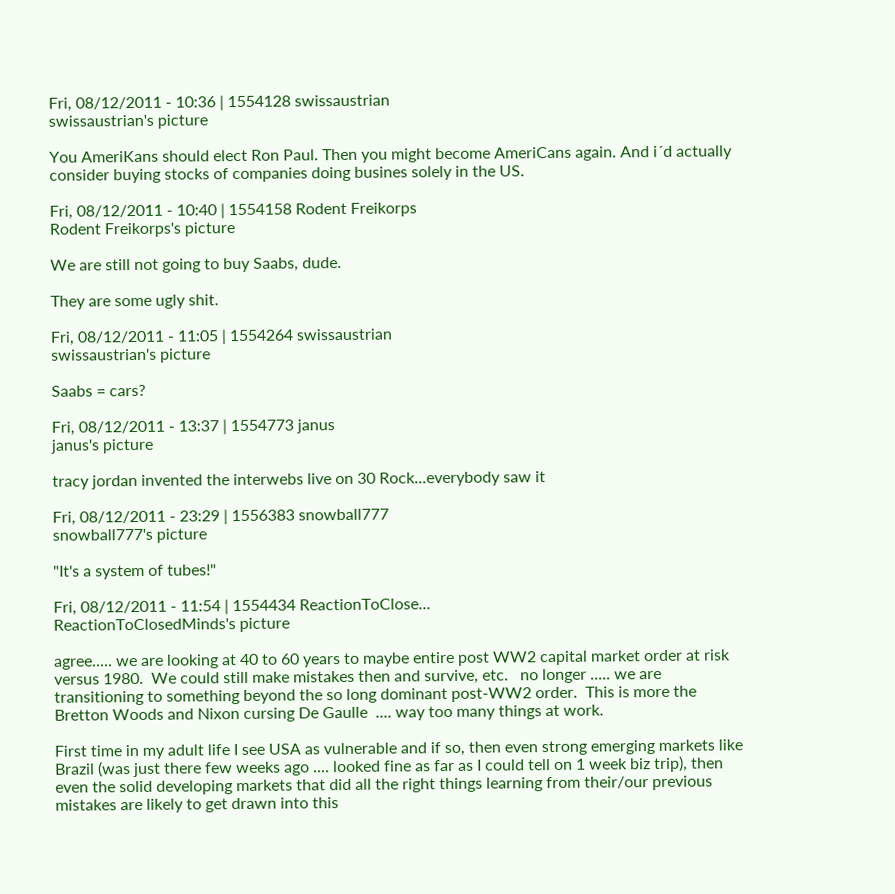Fri, 08/12/2011 - 10:36 | 1554128 swissaustrian
swissaustrian's picture

You AmeriKans should elect Ron Paul. Then you might become AmeriCans again. And i´d actually consider buying stocks of companies doing busines solely in the US.

Fri, 08/12/2011 - 10:40 | 1554158 Rodent Freikorps
Rodent Freikorps's picture

We are still not going to buy Saabs, dude.

They are some ugly shit.

Fri, 08/12/2011 - 11:05 | 1554264 swissaustrian
swissaustrian's picture

Saabs = cars?

Fri, 08/12/2011 - 13:37 | 1554773 janus
janus's picture

tracy jordan invented the interwebs live on 30 Rock...everybody saw it

Fri, 08/12/2011 - 23:29 | 1556383 snowball777
snowball777's picture

"It's a system of tubes!"

Fri, 08/12/2011 - 11:54 | 1554434 ReactionToClose...
ReactionToClosedMinds's picture

agree..... we are looking at 40 to 60 years to maybe entire post WW2 capital market order at risk versus 1980.  We could still make mistakes then and survive, etc.   no longer ..... we are transitioning to something beyond the so long dominant post-WW2 order.  This is more the Bretton Woods and Nixon cursing De Gaulle  .... way too many things at work.

First time in my adult life I see USA as vulnerable and if so, then even strong emerging markets like Brazil (was just there few weeks ago .... looked fine as far as I could tell on 1 week biz trip), then even the solid developing markets that did all the right things learning from their/our previous mistakes are likely to get drawn into this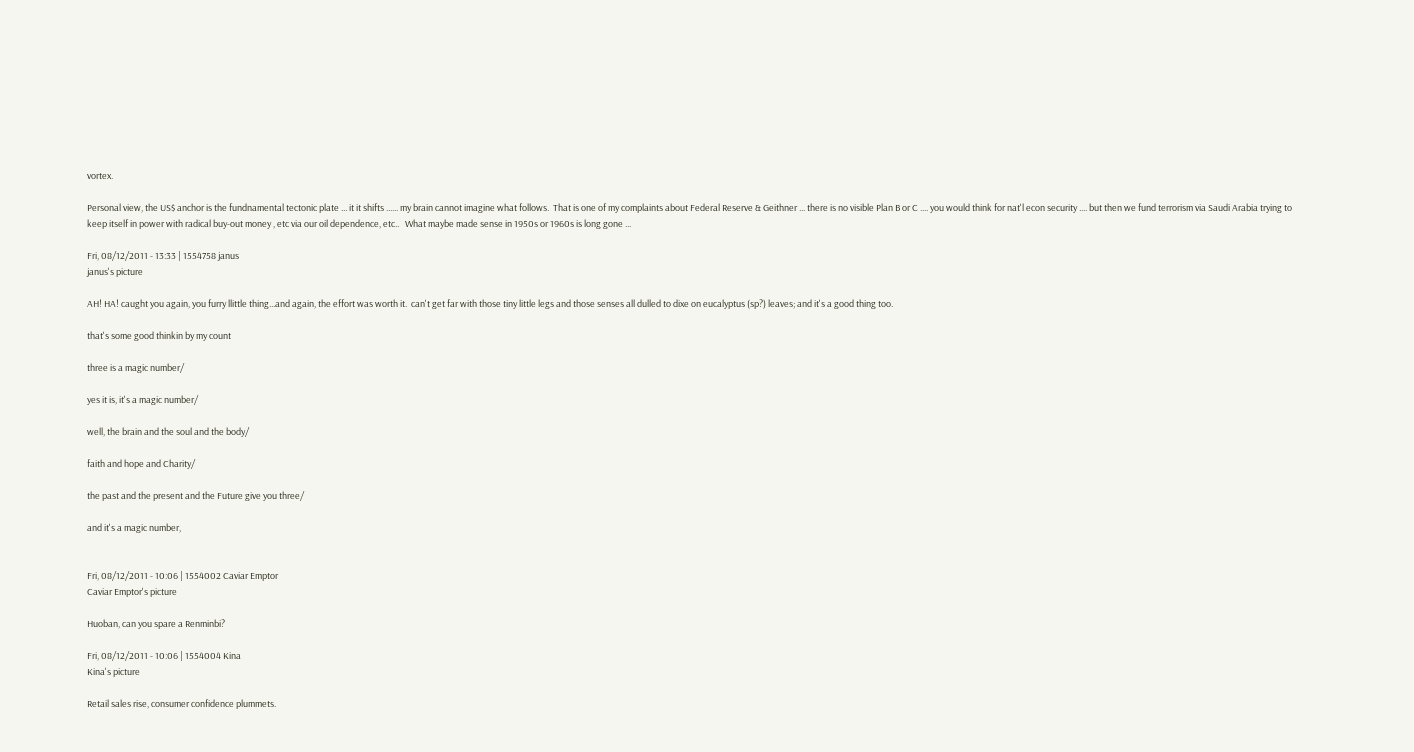vortex.

Personal view, the US$ anchor is the fundnamental tectonic plate ... it it shifts ...... my brain cannot imagine what follows.  That is one of my complaints about Federal Reserve & Geithner ... there is no visible Plan B or C .... you would think for nat'l econ security .... but then we fund terrorism via Saudi Arabia trying to keep itself in power with radical buy-out money , etc via our oil dependence, etc..   What maybe made sense in 1950s or 1960s is long gone ...

Fri, 08/12/2011 - 13:33 | 1554758 janus
janus's picture

AH! HA! caught you again, you furry llittle thing...and again, the effort was worth it.  can't get far with those tiny little legs and those senses all dulled to dixe on eucalyptus (sp?) leaves; and it's a good thing too.

that's some good thinkin by my count

three is a magic number/

yes it is, it's a magic number/

well, the brain and the soul and the body/

faith and hope and Charity/

the past and the present and the Future give you three/

and it's a magic number,


Fri, 08/12/2011 - 10:06 | 1554002 Caviar Emptor
Caviar Emptor's picture

Huoban, can you spare a Renminbi?

Fri, 08/12/2011 - 10:06 | 1554004 Kina
Kina's picture

Retail sales rise, consumer confidence plummets.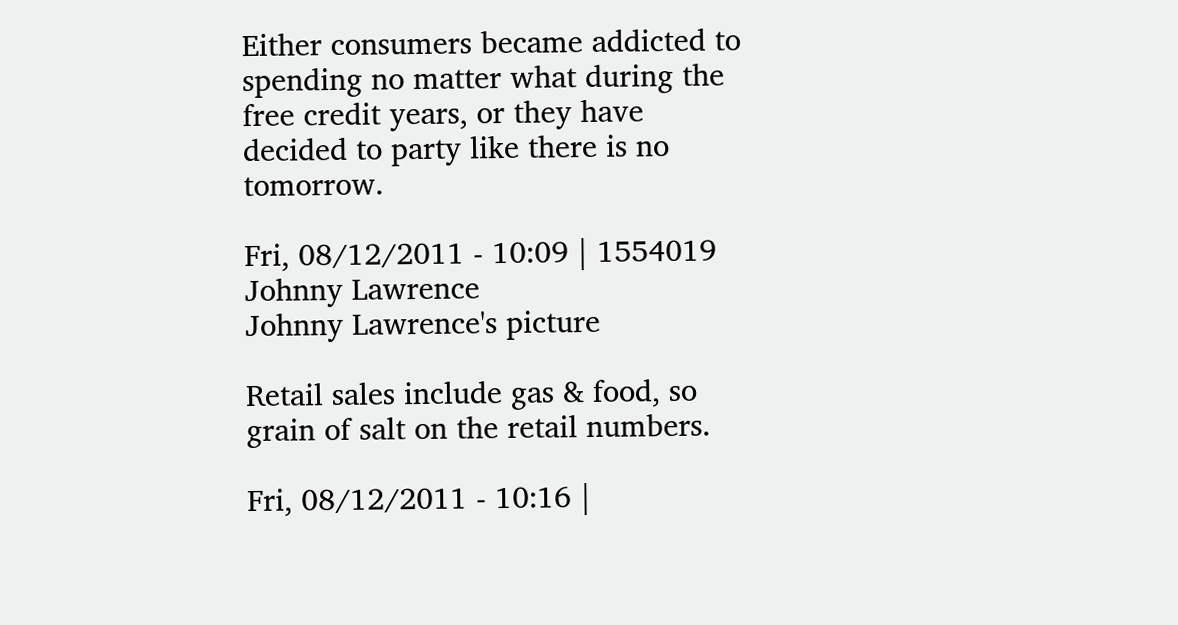Either consumers became addicted to spending no matter what during the free credit years, or they have decided to party like there is no tomorrow.

Fri, 08/12/2011 - 10:09 | 1554019 Johnny Lawrence
Johnny Lawrence's picture

Retail sales include gas & food, so grain of salt on the retail numbers.

Fri, 08/12/2011 - 10:16 |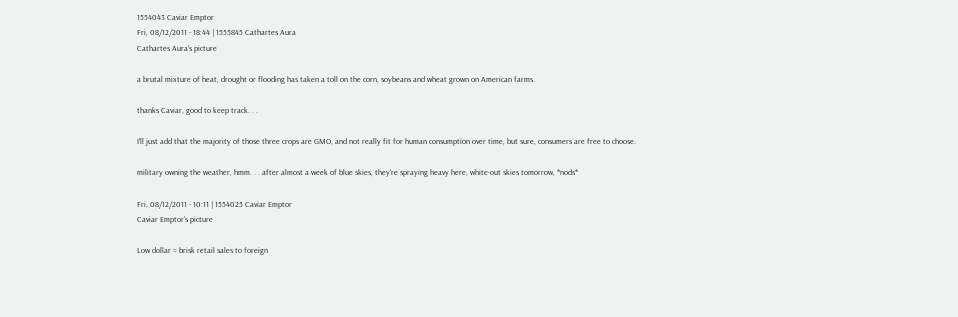1554043 Caviar Emptor
Fri, 08/12/2011 - 18:44 | 1555845 Cathartes Aura
Cathartes Aura's picture

a brutal mixture of heat, drought or flooding has taken a toll on the corn, soybeans and wheat grown on American farms.

thanks Caviar, good to keep track. . .

I'll just add that the majority of those three crops are GMO, and not really fit for human consumption over time, but sure, consumers are free to choose.

military owning the weather, hmm. . . after almost a week of blue skies, they're spraying heavy here, white-out skies tomorrow, *nods*

Fri, 08/12/2011 - 10:11 | 1554025 Caviar Emptor
Caviar Emptor's picture

Low dollar = brisk retail sales to foreign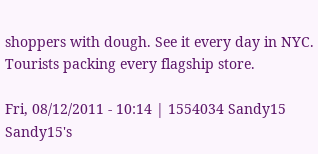shoppers with dough. See it every day in NYC. Tourists packing every flagship store.

Fri, 08/12/2011 - 10:14 | 1554034 Sandy15
Sandy15's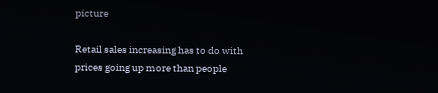picture

Retail sales increasing has to do with prices going up more than people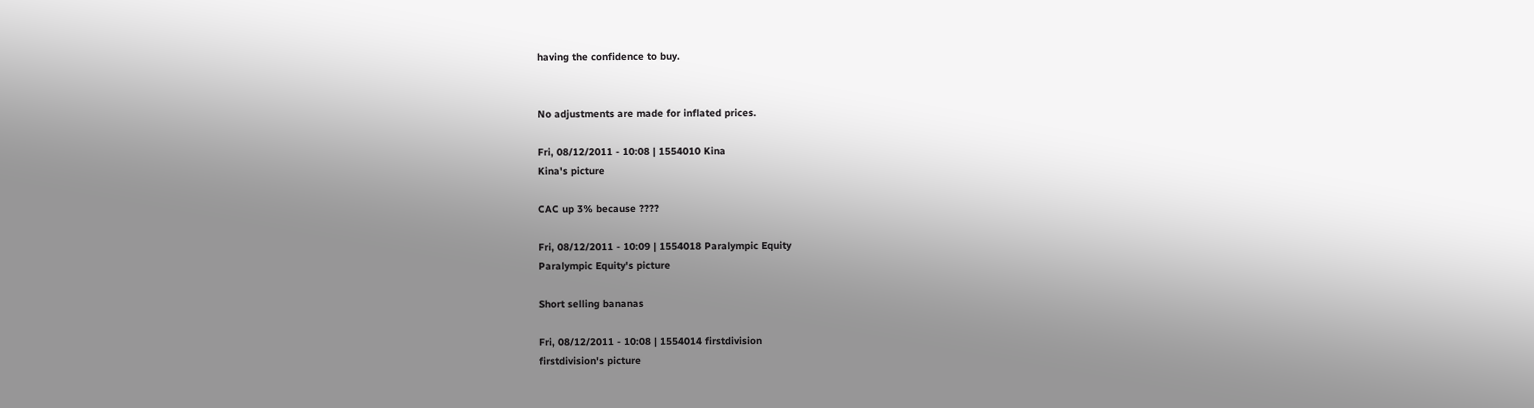having the confidence to buy.


No adjustments are made for inflated prices.

Fri, 08/12/2011 - 10:08 | 1554010 Kina
Kina's picture

CAC up 3% because ????

Fri, 08/12/2011 - 10:09 | 1554018 Paralympic Equity
Paralympic Equity's picture

Short selling bananas

Fri, 08/12/2011 - 10:08 | 1554014 firstdivision
firstdivision's picture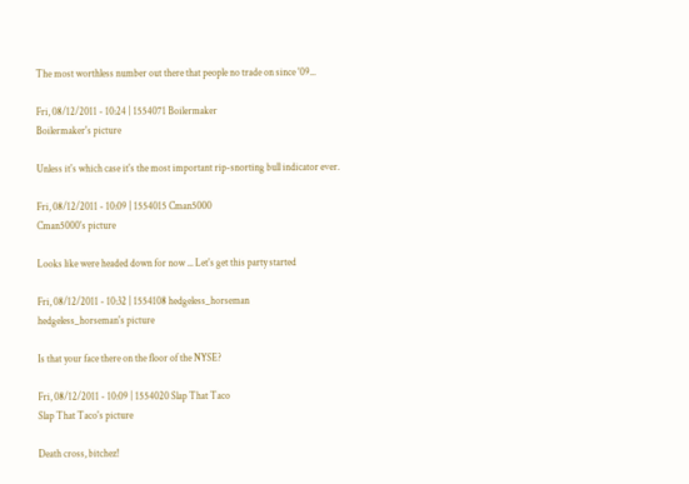The most worthless number out there that people no trade on since '09...

Fri, 08/12/2011 - 10:24 | 1554071 Boilermaker
Boilermaker's picture

Unless it's which case it's the most important rip-snorting bull indicator ever.

Fri, 08/12/2011 - 10:09 | 1554015 Cman5000
Cman5000's picture

Looks like were headed down for now ... Let's get this party started

Fri, 08/12/2011 - 10:32 | 1554108 hedgeless_horseman
hedgeless_horseman's picture

Is that your face there on the floor of the NYSE?

Fri, 08/12/2011 - 10:09 | 1554020 Slap That Taco
Slap That Taco's picture

Death cross, bitchez!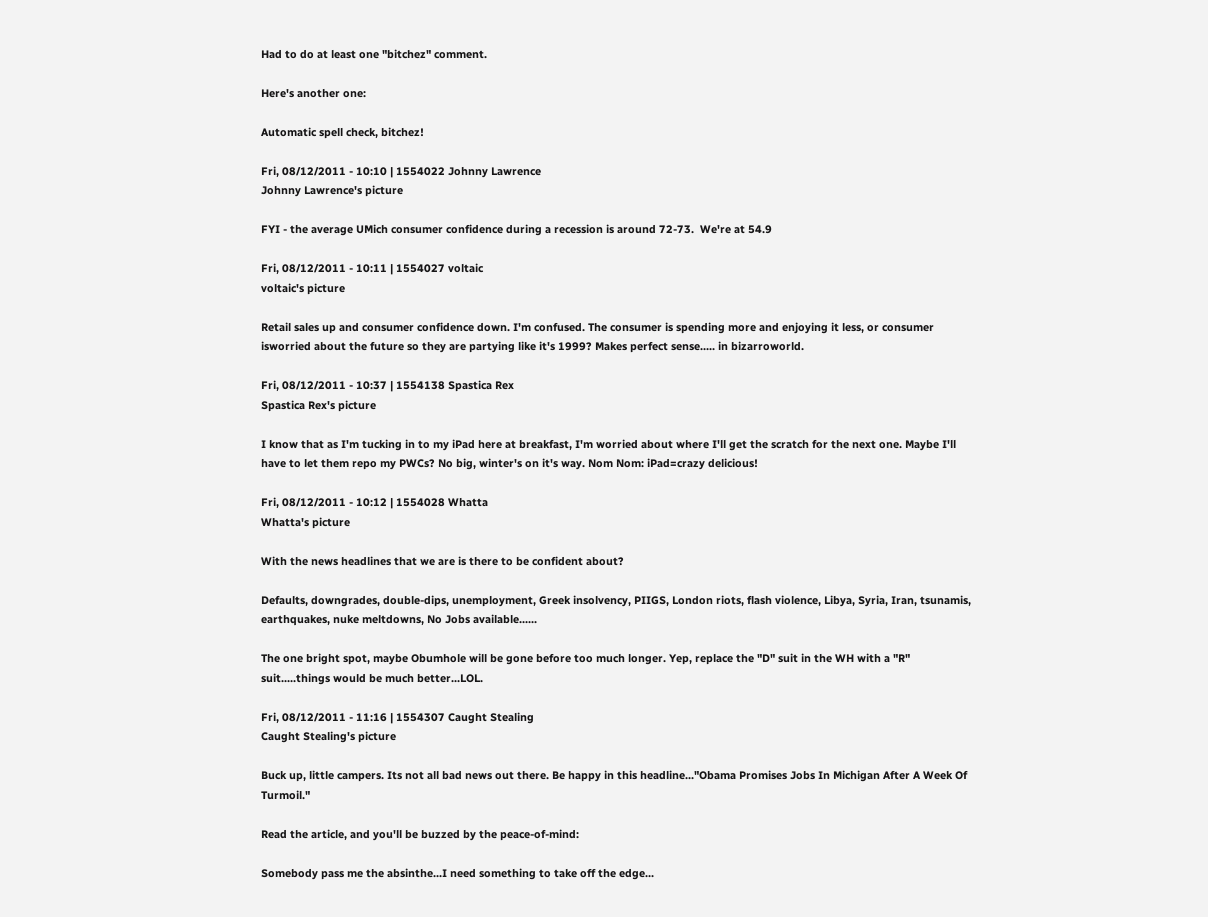Had to do at least one "bitchez" comment.

Here's another one:

Automatic spell check, bitchez!

Fri, 08/12/2011 - 10:10 | 1554022 Johnny Lawrence
Johnny Lawrence's picture

FYI - the average UMich consumer confidence during a recession is around 72-73.  We're at 54.9

Fri, 08/12/2011 - 10:11 | 1554027 voltaic
voltaic's picture

Retail sales up and consumer confidence down. I'm confused. The consumer is spending more and enjoying it less, or consumer isworried about the future so they are partying like it's 1999? Makes perfect sense..... in bizarroworld.

Fri, 08/12/2011 - 10:37 | 1554138 Spastica Rex
Spastica Rex's picture

I know that as I'm tucking in to my iPad here at breakfast, I'm worried about where I'll get the scratch for the next one. Maybe I'll have to let them repo my PWCs? No big, winter's on it's way. Nom Nom: iPad=crazy delicious!

Fri, 08/12/2011 - 10:12 | 1554028 Whatta
Whatta's picture

With the news headlines that we are is there to be confident about?

Defaults, downgrades, double-dips, unemployment, Greek insolvency, PIIGS, London riots, flash violence, Libya, Syria, Iran, tsunamis, earthquakes, nuke meltdowns, No Jobs available......

The one bright spot, maybe Obumhole will be gone before too much longer. Yep, replace the "D" suit in the WH with a "R" suit.....things would be much better...LOL.

Fri, 08/12/2011 - 11:16 | 1554307 Caught Stealing
Caught Stealing's picture

Buck up, little campers. Its not all bad news out there. Be happy in this headline..."Obama Promises Jobs In Michigan After A Week Of Turmoil."

Read the article, and you'll be buzzed by the peace-of-mind:

Somebody pass me the absinthe...I need something to take off the edge...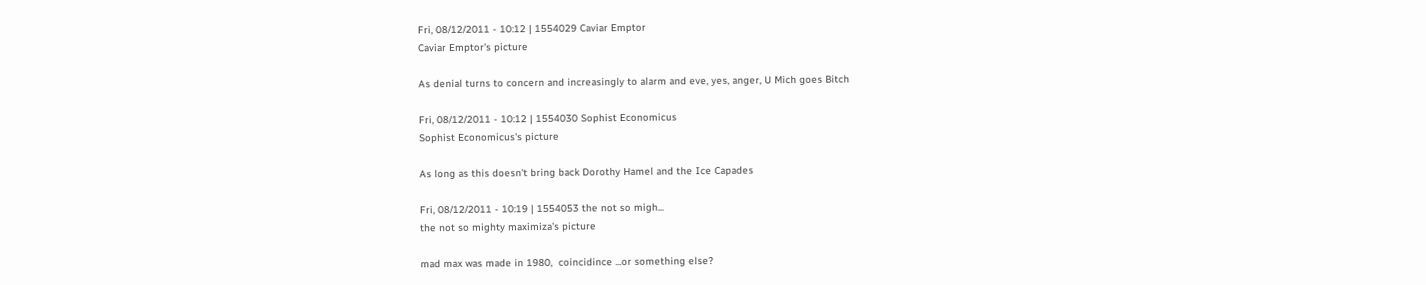Fri, 08/12/2011 - 10:12 | 1554029 Caviar Emptor
Caviar Emptor's picture

As denial turns to concern and increasingly to alarm and eve, yes, anger, U Mich goes Bitch

Fri, 08/12/2011 - 10:12 | 1554030 Sophist Economicus
Sophist Economicus's picture

As long as this doesn't bring back Dorothy Hamel and the Ice Capades

Fri, 08/12/2011 - 10:19 | 1554053 the not so migh...
the not so mighty maximiza's picture

mad max was made in 1980,  coincidince ...or something else?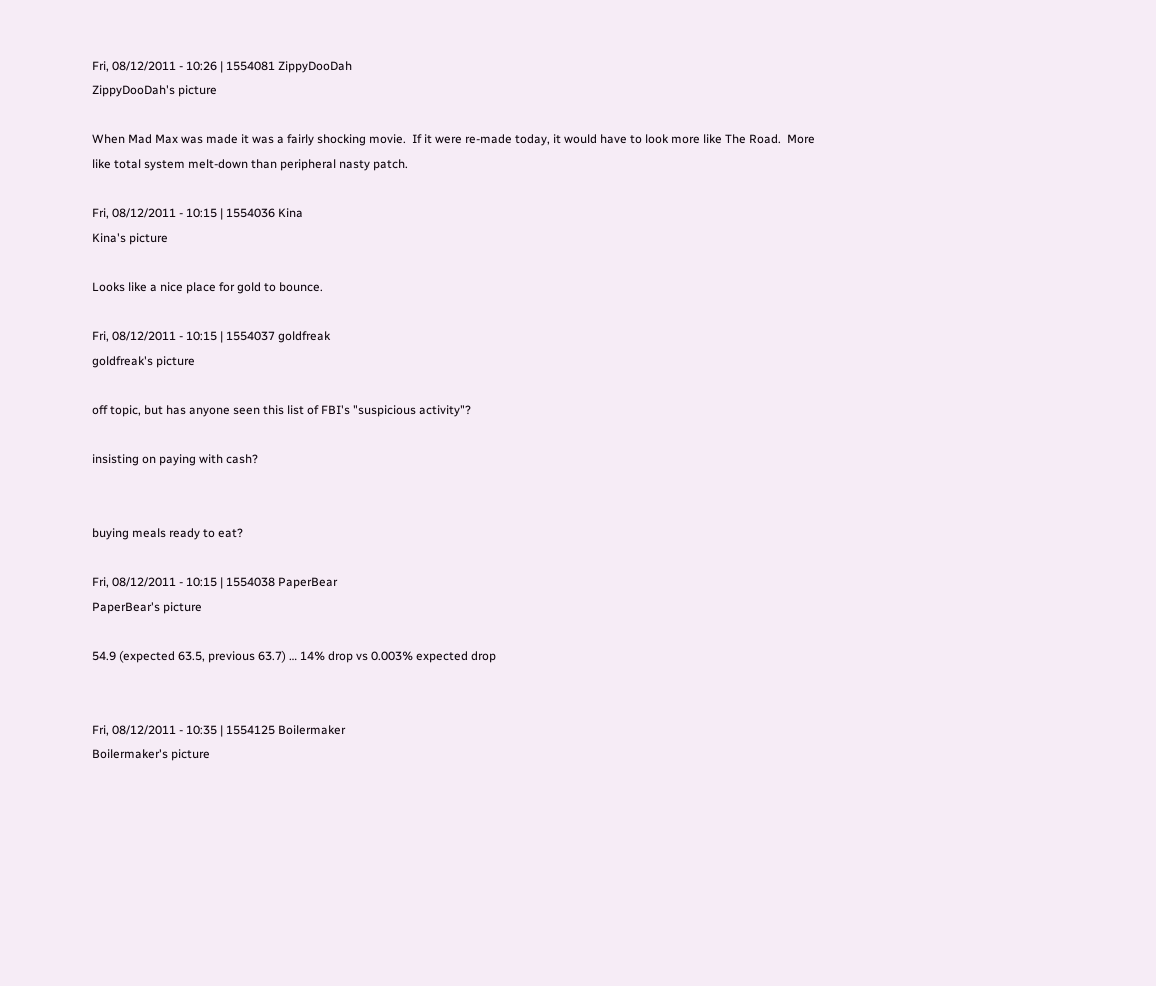Fri, 08/12/2011 - 10:26 | 1554081 ZippyDooDah
ZippyDooDah's picture

When Mad Max was made it was a fairly shocking movie.  If it were re-made today, it would have to look more like The Road.  More like total system melt-down than peripheral nasty patch.

Fri, 08/12/2011 - 10:15 | 1554036 Kina
Kina's picture

Looks like a nice place for gold to bounce.

Fri, 08/12/2011 - 10:15 | 1554037 goldfreak
goldfreak's picture

off topic, but has anyone seen this list of FBI's "suspicious activity"?

insisting on paying with cash?


buying meals ready to eat?

Fri, 08/12/2011 - 10:15 | 1554038 PaperBear
PaperBear's picture

54.9 (expected 63.5, previous 63.7) … 14% drop vs 0.003% expected drop


Fri, 08/12/2011 - 10:35 | 1554125 Boilermaker
Boilermaker's picture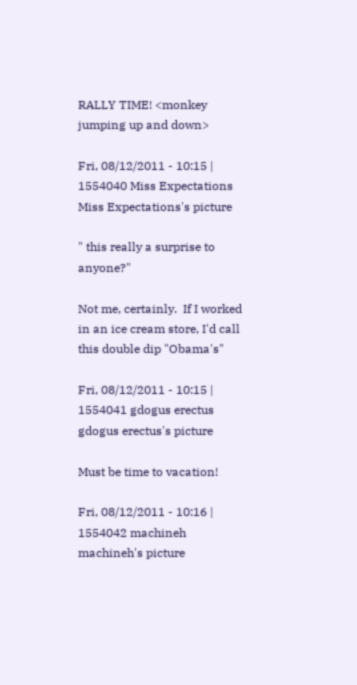RALLY TIME! <monkey jumping up and down>

Fri, 08/12/2011 - 10:15 | 1554040 Miss Expectations
Miss Expectations's picture

" this really a surprise to anyone?"

Not me, certainly.  If I worked in an ice cream store, I'd call this double dip "Obama's"

Fri, 08/12/2011 - 10:15 | 1554041 gdogus erectus
gdogus erectus's picture

Must be time to vacation!

Fri, 08/12/2011 - 10:16 | 1554042 machineh
machineh's picture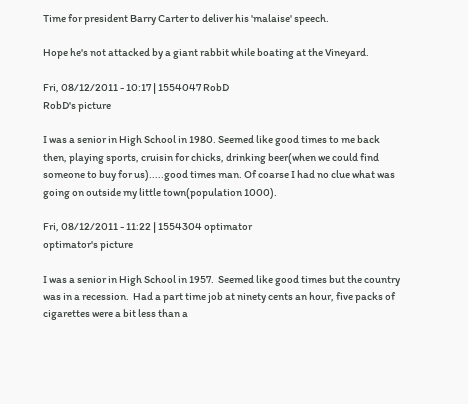Time for president Barry Carter to deliver his 'malaise' speech.

Hope he's not attacked by a giant rabbit while boating at the Vineyard.

Fri, 08/12/2011 - 10:17 | 1554047 RobD
RobD's picture

I was a senior in High School in 1980. Seemed like good times to me back then, playing sports, cruisin for chicks, drinking beer(when we could find someone to buy for us).....good times man. Of coarse I had no clue what was going on outside my little town(population 1000).

Fri, 08/12/2011 - 11:22 | 1554304 optimator
optimator's picture

I was a senior in High School in 1957.  Seemed like good times but the country was in a recession.  Had a part time job at ninety cents an hour, five packs of cigarettes were a bit less than a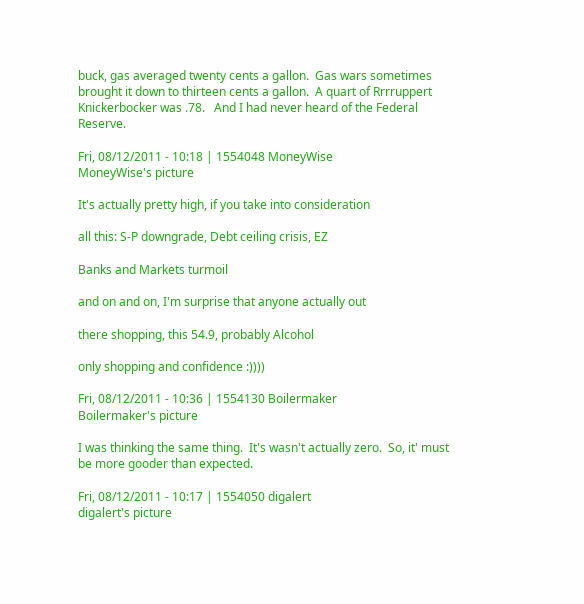buck, gas averaged twenty cents a gallon.  Gas wars sometimes brought it down to thirteen cents a gallon.  A quart of Rrrruppert Knickerbocker was .78.   And I had never heard of the Federal Reserve.

Fri, 08/12/2011 - 10:18 | 1554048 MoneyWise
MoneyWise's picture

It's actually pretty high, if you take into consideration

all this: S-P downgrade, Debt ceiling crisis, EZ

Banks and Markets turmoil

and on and on, I'm surprise that anyone actually out

there shopping, this 54.9, probably Alcohol

only shopping and confidence :))))

Fri, 08/12/2011 - 10:36 | 1554130 Boilermaker
Boilermaker's picture

I was thinking the same thing.  It's wasn't actually zero.  So, it' must be more gooder than expected.

Fri, 08/12/2011 - 10:17 | 1554050 digalert
digalert's picture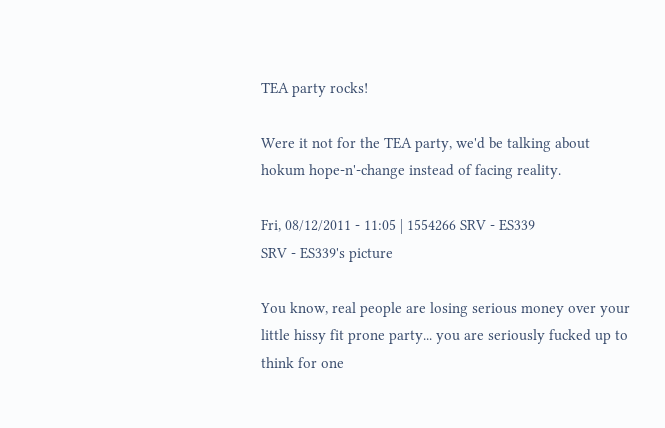TEA party rocks!

Were it not for the TEA party, we'd be talking about hokum hope-n'-change instead of facing reality.

Fri, 08/12/2011 - 11:05 | 1554266 SRV - ES339
SRV - ES339's picture

You know, real people are losing serious money over your little hissy fit prone party... you are seriously fucked up to think for one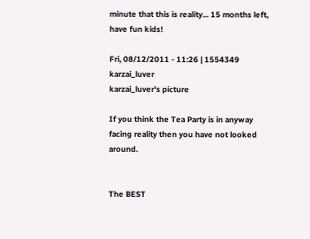minute that this is reality... 15 months left, have fun kids!

Fri, 08/12/2011 - 11:26 | 1554349 karzai_luver
karzai_luver's picture

If you think the Tea Party is in anyway facing reality then you have not looked around.


The BEST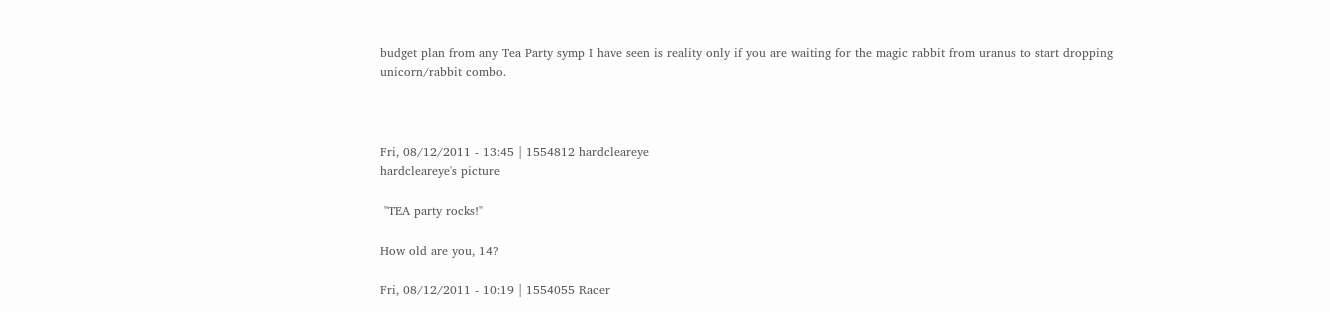budget plan from any Tea Party symp I have seen is reality only if you are waiting for the magic rabbit from uranus to start dropping unicorn/rabbit combo.



Fri, 08/12/2011 - 13:45 | 1554812 hardcleareye
hardcleareye's picture

 "TEA party rocks!"

How old are you, 14?

Fri, 08/12/2011 - 10:19 | 1554055 Racer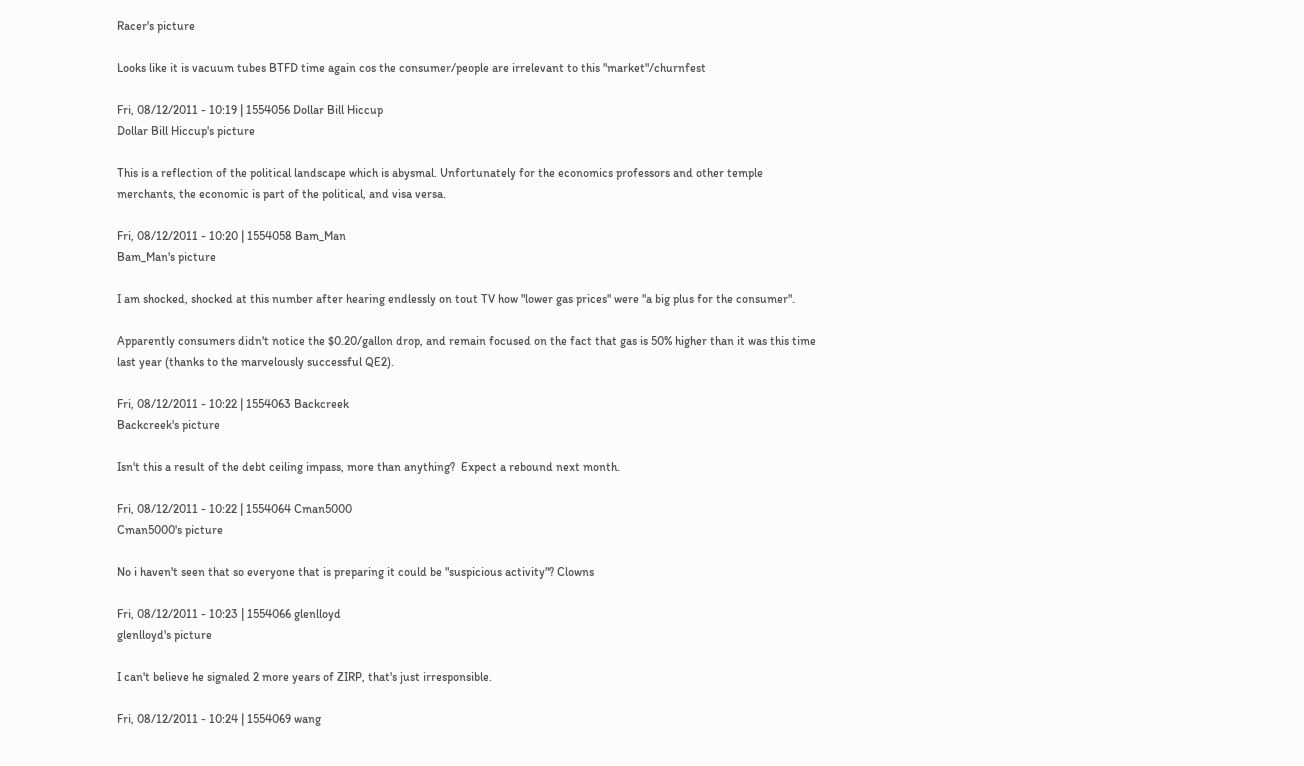Racer's picture

Looks like it is vacuum tubes BTFD time again cos the consumer/people are irrelevant to this "market"/churnfest

Fri, 08/12/2011 - 10:19 | 1554056 Dollar Bill Hiccup
Dollar Bill Hiccup's picture

This is a reflection of the political landscape which is abysmal. Unfortunately for the economics professors and other temple merchants, the economic is part of the political, and visa versa.

Fri, 08/12/2011 - 10:20 | 1554058 Bam_Man
Bam_Man's picture

I am shocked, shocked at this number after hearing endlessly on tout TV how "lower gas prices" were "a big plus for the consumer".

Apparently consumers didn't notice the $0.20/gallon drop, and remain focused on the fact that gas is 50% higher than it was this time last year (thanks to the marvelously successful QE2).

Fri, 08/12/2011 - 10:22 | 1554063 Backcreek
Backcreek's picture

Isn't this a result of the debt ceiling impass, more than anything?  Expect a rebound next month.

Fri, 08/12/2011 - 10:22 | 1554064 Cman5000
Cman5000's picture

No i haven't seen that so everyone that is preparing it could be "suspicious activity"? Clowns

Fri, 08/12/2011 - 10:23 | 1554066 glenlloyd
glenlloyd's picture

I can't believe he signaled 2 more years of ZIRP, that's just irresponsible.

Fri, 08/12/2011 - 10:24 | 1554069 wang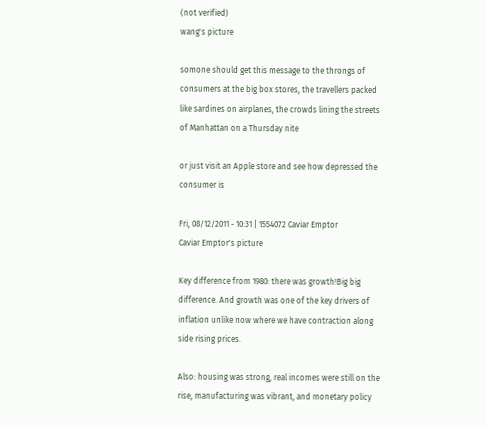(not verified)
wang's picture

somone should get this message to the throngs of consumers at the big box stores, the travellers packed like sardines on airplanes, the crowds lining the streets of Manhattan on a Thursday nite

or just visit an Apple store and see how depressed the consumer is

Fri, 08/12/2011 - 10:31 | 1554072 Caviar Emptor
Caviar Emptor's picture

Key difference from 1980: there was growth!Big big difference. And growth was one of the key drivers of inflation unlike now where we have contraction along side rising prices.

Also: housing was strong, real incomes were still on the rise, manufacturing was vibrant, and monetary policy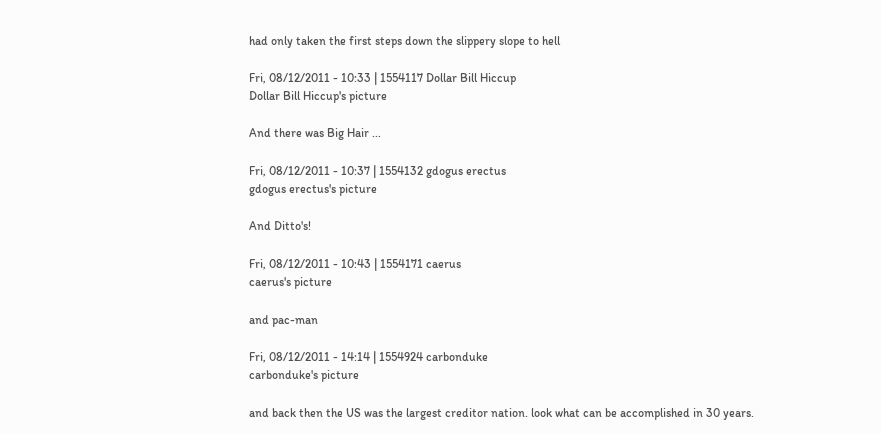had only taken the first steps down the slippery slope to hell

Fri, 08/12/2011 - 10:33 | 1554117 Dollar Bill Hiccup
Dollar Bill Hiccup's picture

And there was Big Hair ...

Fri, 08/12/2011 - 10:37 | 1554132 gdogus erectus
gdogus erectus's picture

And Ditto's!

Fri, 08/12/2011 - 10:43 | 1554171 caerus
caerus's picture

and pac-man

Fri, 08/12/2011 - 14:14 | 1554924 carbonduke
carbonduke's picture

and back then the US was the largest creditor nation. look what can be accomplished in 30 years.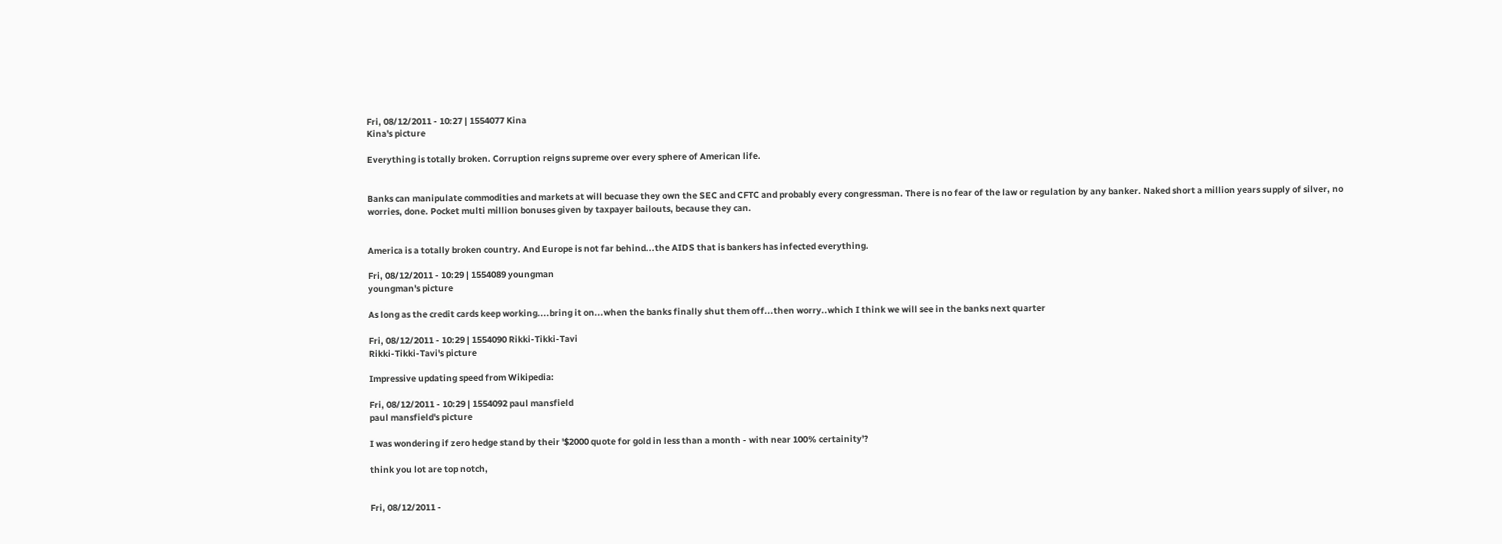Fri, 08/12/2011 - 10:27 | 1554077 Kina
Kina's picture

Everything is totally broken. Corruption reigns supreme over every sphere of American life.


Banks can manipulate commodities and markets at will becuase they own the SEC and CFTC and probably every congressman. There is no fear of the law or regulation by any banker. Naked short a million years supply of silver, no worries, done. Pocket multi million bonuses given by taxpayer bailouts, because they can.


America is a totally broken country. And Europe is not far behind...the AIDS that is bankers has infected everything.

Fri, 08/12/2011 - 10:29 | 1554089 youngman
youngman's picture

As long as the credit cards keep working....bring it on...when the banks finally shut them off...then worry..which I think we will see in the banks next quarter

Fri, 08/12/2011 - 10:29 | 1554090 Rikki-Tikki-Tavi
Rikki-Tikki-Tavi's picture

Impressive updating speed from Wikipedia:

Fri, 08/12/2011 - 10:29 | 1554092 paul mansfield
paul mansfield's picture

I was wondering if zero hedge stand by their '$2000 quote for gold in less than a month - with near 100% certainity'?

think you lot are top notch,


Fri, 08/12/2011 -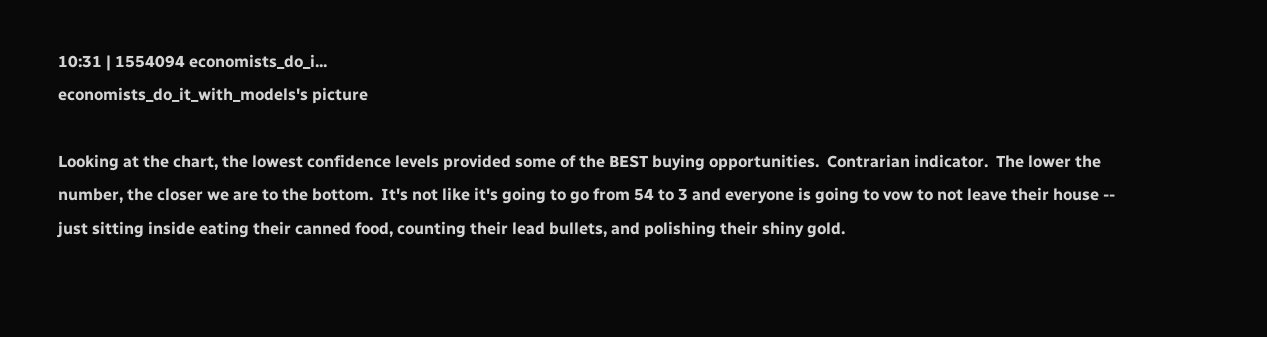10:31 | 1554094 economists_do_i...
economists_do_it_with_models's picture

Looking at the chart, the lowest confidence levels provided some of the BEST buying opportunities.  Contrarian indicator.  The lower the number, the closer we are to the bottom.  It's not like it's going to go from 54 to 3 and everyone is going to vow to not leave their house -- just sitting inside eating their canned food, counting their lead bullets, and polishing their shiny gold.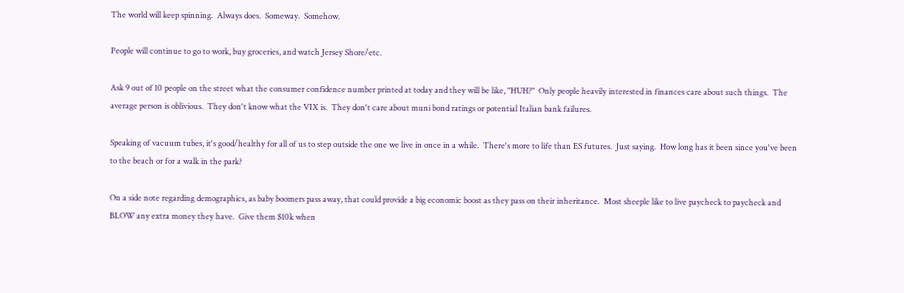The world will keep spinning.  Always does.  Someway.  Somehow.

People will continue to go to work, buy groceries, and watch Jersey Shore/etc.

Ask 9 out of 10 people on the street what the consumer confidence number printed at today and they will be like, "HUH?"  Only people heavily interested in finances care about such things.  The average person is oblivious.  They don't know what the VIX is.  They don't care about muni bond ratings or potential Italian bank failures.

Speaking of vacuum tubes, it's good/healthy for all of us to step outside the one we live in once in a while.  There's more to life than ES futures.  Just saying.  How long has it been since you've been to the beach or for a walk in the park?

On a side note regarding demographics, as baby boomers pass away, that could provide a big economic boost as they pass on their inheritance.  Most sheeple like to live paycheck to paycheck and BLOW any extra money they have.  Give them $10k when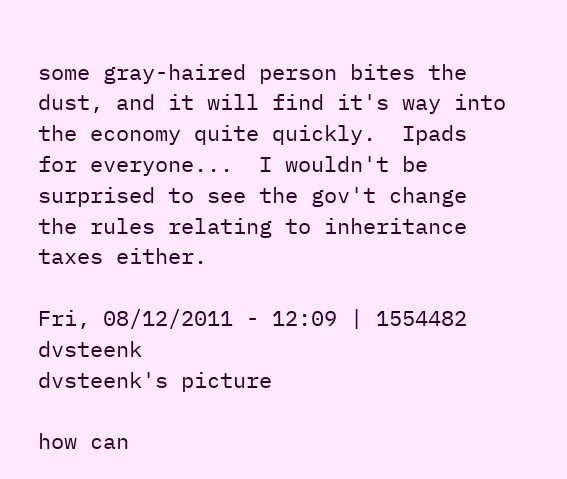some gray-haired person bites the dust, and it will find it's way into the economy quite quickly.  Ipads for everyone...  I wouldn't be surprised to see the gov't change the rules relating to inheritance taxes either.

Fri, 08/12/2011 - 12:09 | 1554482 dvsteenk
dvsteenk's picture

how can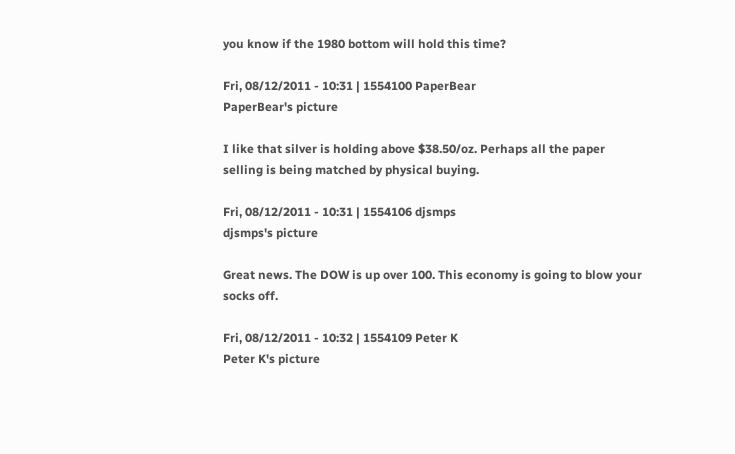you know if the 1980 bottom will hold this time?

Fri, 08/12/2011 - 10:31 | 1554100 PaperBear
PaperBear's picture

I like that silver is holding above $38.50/oz. Perhaps all the paper selling is being matched by physical buying.

Fri, 08/12/2011 - 10:31 | 1554106 djsmps
djsmps's picture

Great news. The DOW is up over 100. This economy is going to blow your socks off.

Fri, 08/12/2011 - 10:32 | 1554109 Peter K
Peter K's picture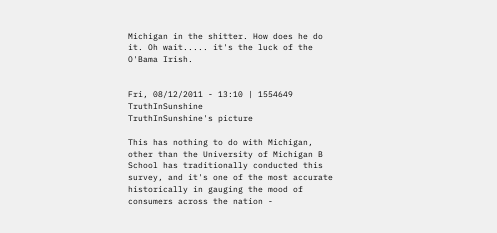Michigan in the shitter. How does he do it. Oh wait..... it's the luck of the O'Bama Irish.


Fri, 08/12/2011 - 13:10 | 1554649 TruthInSunshine
TruthInSunshine's picture

This has nothing to do with Michigan, other than the University of Michigan B School has traditionally conducted this survey, and it's one of the most accurate historically in gauging the mood of consumers across the nation -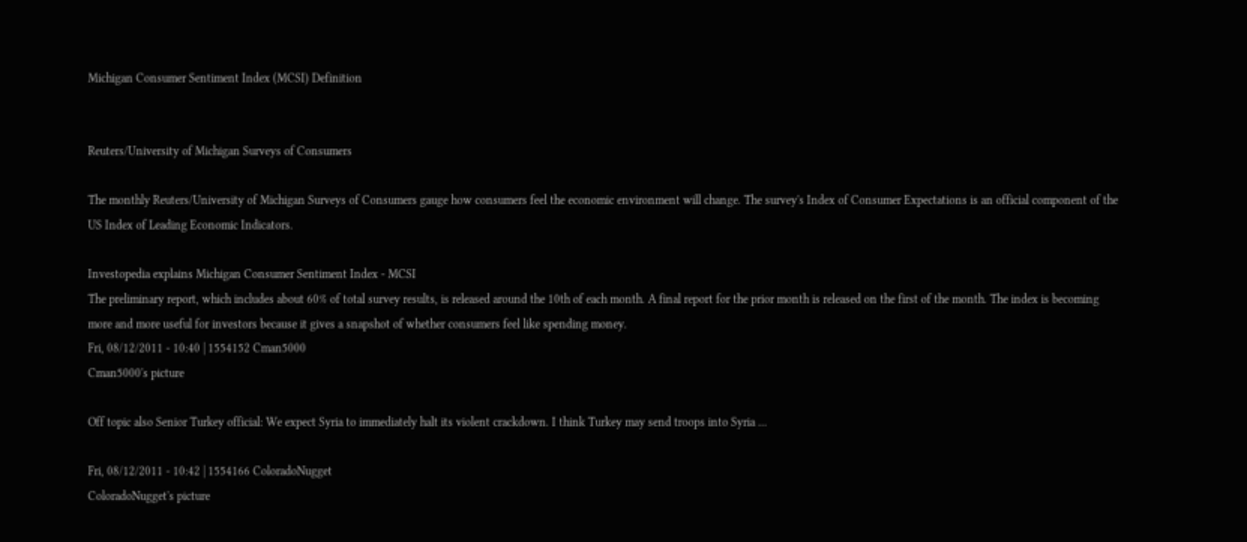Michigan Consumer Sentiment Index (MCSI) Definition


Reuters/University of Michigan Surveys of Consumers

The monthly Reuters/University of Michigan Surveys of Consumers gauge how consumers feel the economic environment will change. The survey's Index of Consumer Expectations is an official component of the US Index of Leading Economic Indicators.

Investopedia explains Michigan Consumer Sentiment Index - MCSI
The preliminary report, which includes about 60% of total survey results, is released around the 10th of each month. A final report for the prior month is released on the first of the month. The index is becoming more and more useful for investors because it gives a snapshot of whether consumers feel like spending money.
Fri, 08/12/2011 - 10:40 | 1554152 Cman5000
Cman5000's picture

Off topic also Senior Turkey official: We expect Syria to immediately halt its violent crackdown. I think Turkey may send troops into Syria ...

Fri, 08/12/2011 - 10:42 | 1554166 ColoradoNugget
ColoradoNugget's picture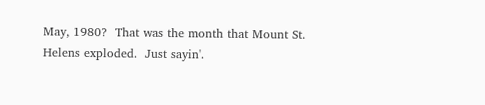May, 1980?  That was the month that Mount St. Helens exploded.  Just sayin'.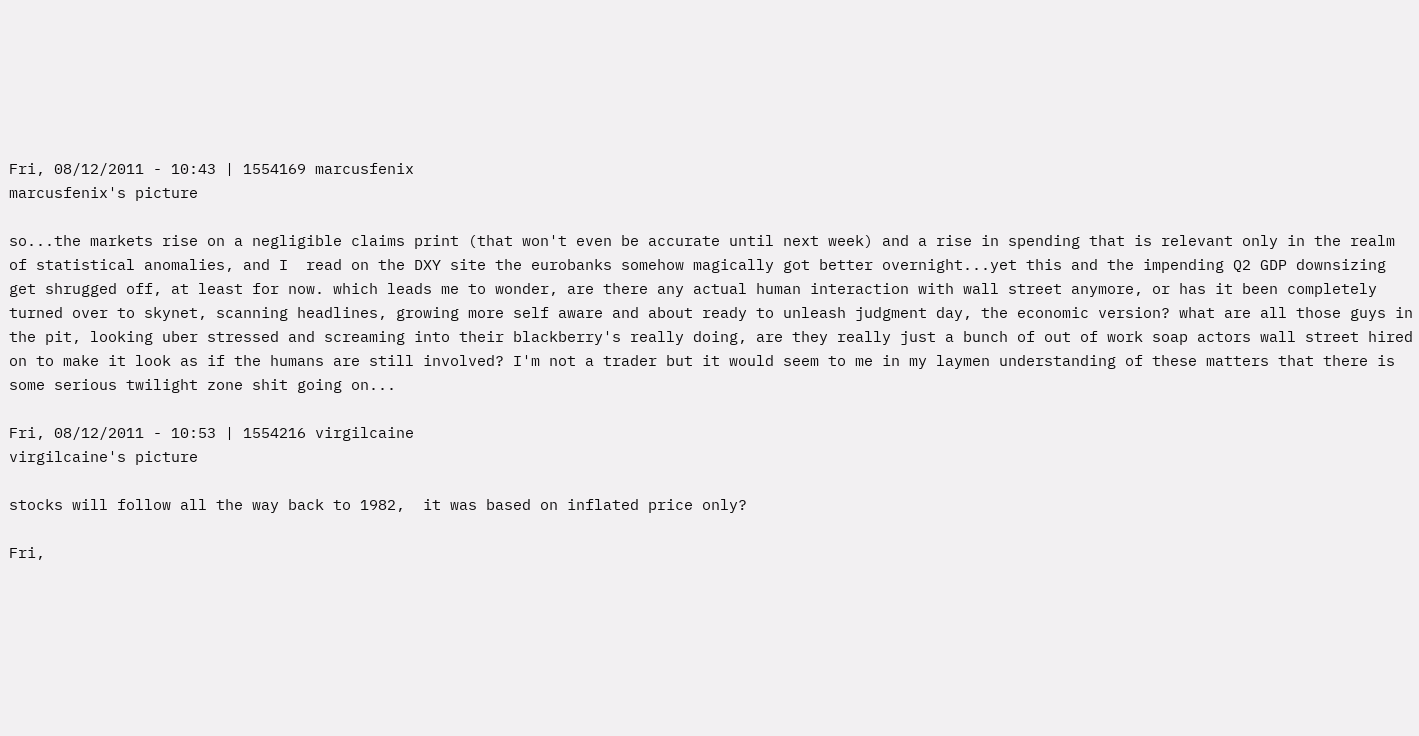Fri, 08/12/2011 - 10:43 | 1554169 marcusfenix
marcusfenix's picture

so...the markets rise on a negligible claims print (that won't even be accurate until next week) and a rise in spending that is relevant only in the realm of statistical anomalies, and I  read on the DXY site the eurobanks somehow magically got better overnight...yet this and the impending Q2 GDP downsizing get shrugged off, at least for now. which leads me to wonder, are there any actual human interaction with wall street anymore, or has it been completely turned over to skynet, scanning headlines, growing more self aware and about ready to unleash judgment day, the economic version? what are all those guys in the pit, looking uber stressed and screaming into their blackberry's really doing, are they really just a bunch of out of work soap actors wall street hired on to make it look as if the humans are still involved? I'm not a trader but it would seem to me in my laymen understanding of these matters that there is some serious twilight zone shit going on...

Fri, 08/12/2011 - 10:53 | 1554216 virgilcaine
virgilcaine's picture

stocks will follow all the way back to 1982,  it was based on inflated price only?

Fri,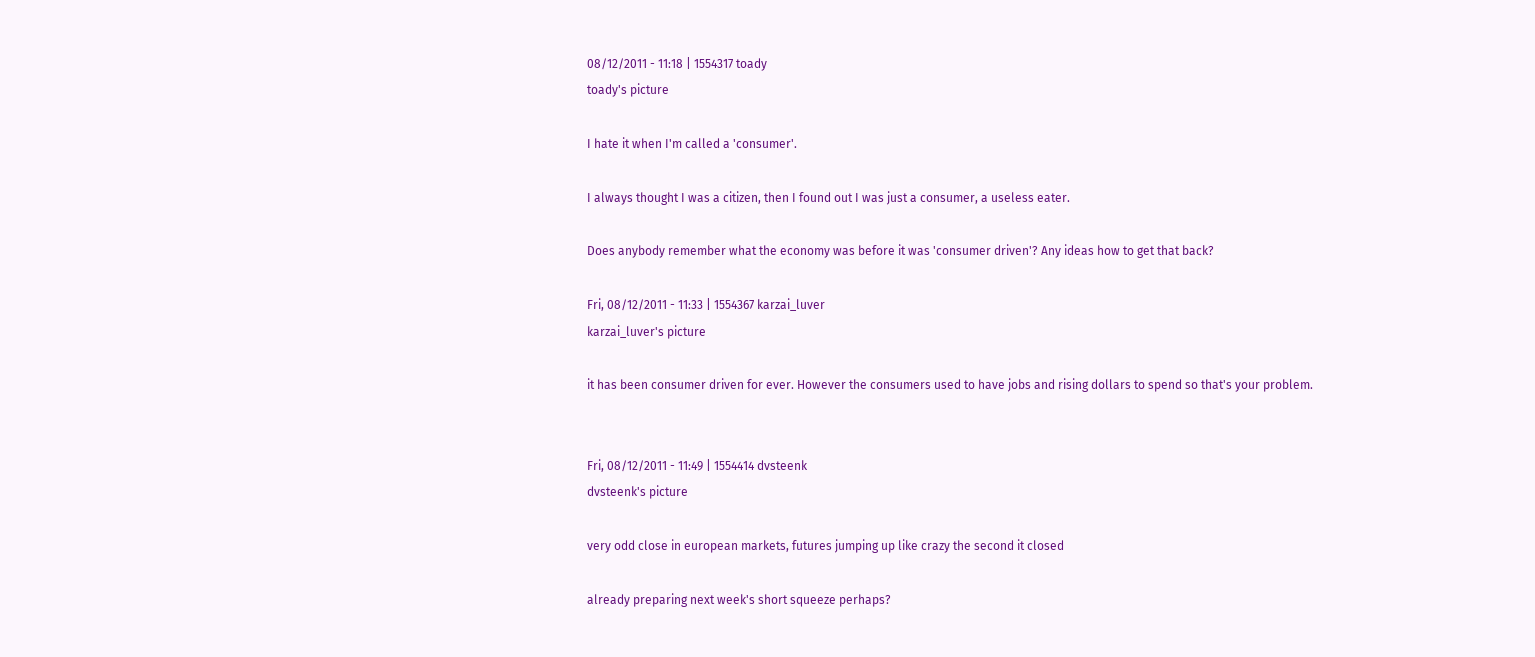08/12/2011 - 11:18 | 1554317 toady
toady's picture

I hate it when I'm called a 'consumer'.

I always thought I was a citizen, then I found out I was just a consumer, a useless eater.

Does anybody remember what the economy was before it was 'consumer driven'? Any ideas how to get that back?

Fri, 08/12/2011 - 11:33 | 1554367 karzai_luver
karzai_luver's picture

it has been consumer driven for ever. However the consumers used to have jobs and rising dollars to spend so that's your problem.


Fri, 08/12/2011 - 11:49 | 1554414 dvsteenk
dvsteenk's picture

very odd close in european markets, futures jumping up like crazy the second it closed

already preparing next week's short squeeze perhaps?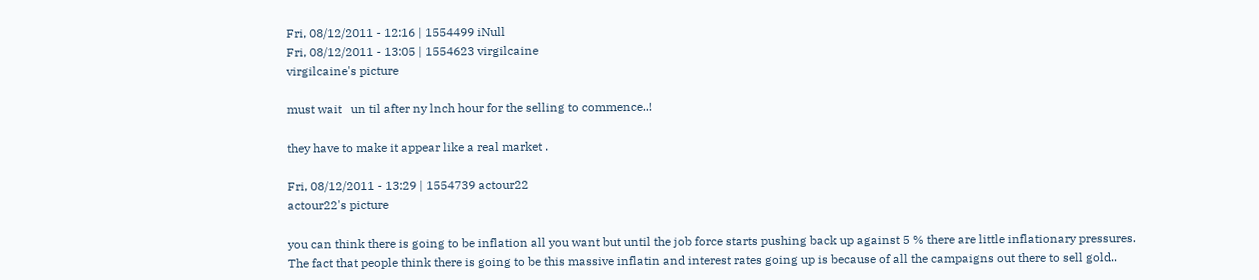Fri, 08/12/2011 - 12:16 | 1554499 iNull
Fri, 08/12/2011 - 13:05 | 1554623 virgilcaine
virgilcaine's picture

must wait   un til after ny lnch hour for the selling to commence..!

they have to make it appear like a real market .

Fri, 08/12/2011 - 13:29 | 1554739 actour22
actour22's picture

you can think there is going to be inflation all you want but until the job force starts pushing back up against 5 % there are little inflationary pressures. The fact that people think there is going to be this massive inflatin and interest rates going up is because of all the campaigns out there to sell gold..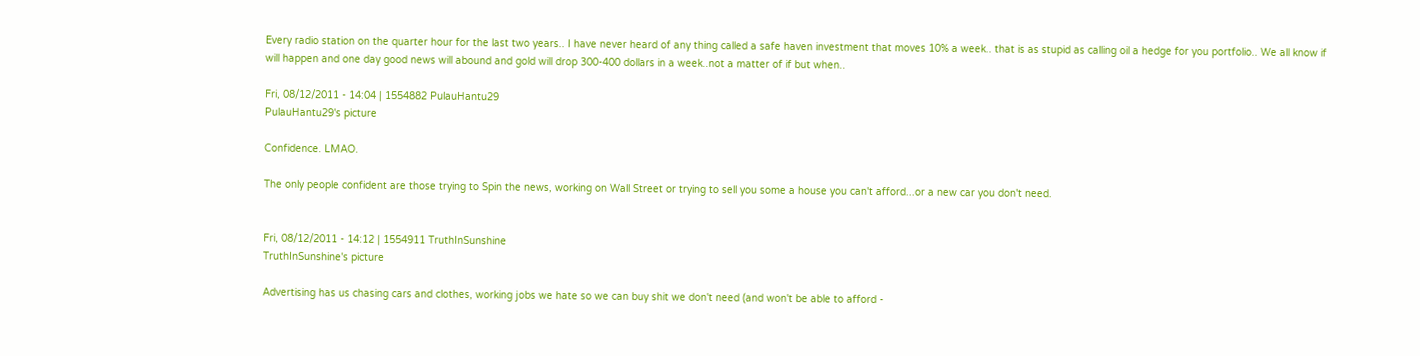Every radio station on the quarter hour for the last two years.. I have never heard of any thing called a safe haven investment that moves 10% a week.. that is as stupid as calling oil a hedge for you portfolio.. We all know if will happen and one day good news will abound and gold will drop 300-400 dollars in a week..not a matter of if but when..

Fri, 08/12/2011 - 14:04 | 1554882 PulauHantu29
PulauHantu29's picture

Confidence. LMAO.

The only people confident are those trying to Spin the news, working on Wall Street or trying to sell you some a house you can't afford...or a new car you don't need.


Fri, 08/12/2011 - 14:12 | 1554911 TruthInSunshine
TruthInSunshine's picture

Advertising has us chasing cars and clothes, working jobs we hate so we can buy shit we don't need (and won't be able to afford -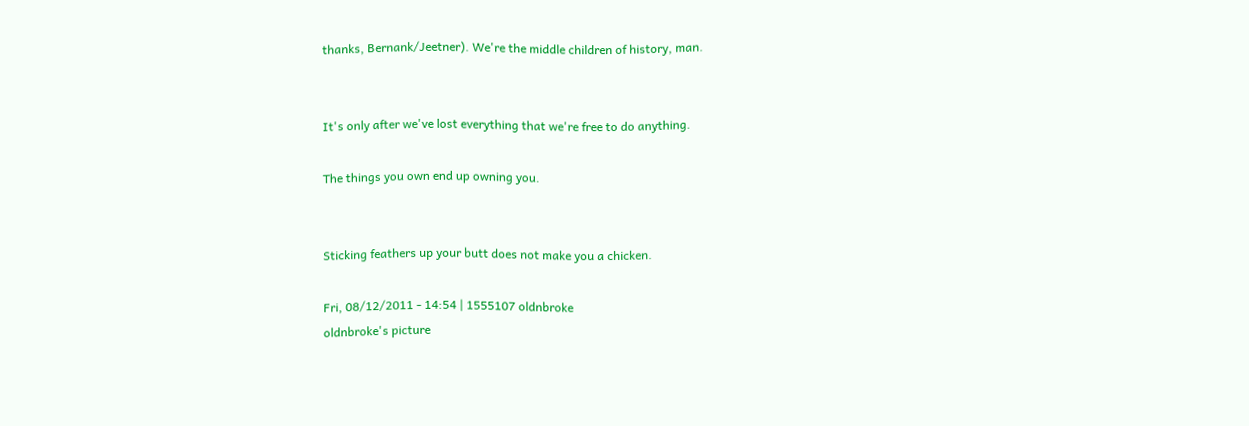thanks, Bernank/Jeetner). We're the middle children of history, man.


It's only after we've lost everything that we're free to do anything.

The things you own end up owning you.


Sticking feathers up your butt does not make you a chicken.

Fri, 08/12/2011 - 14:54 | 1555107 oldnbroke
oldnbroke's picture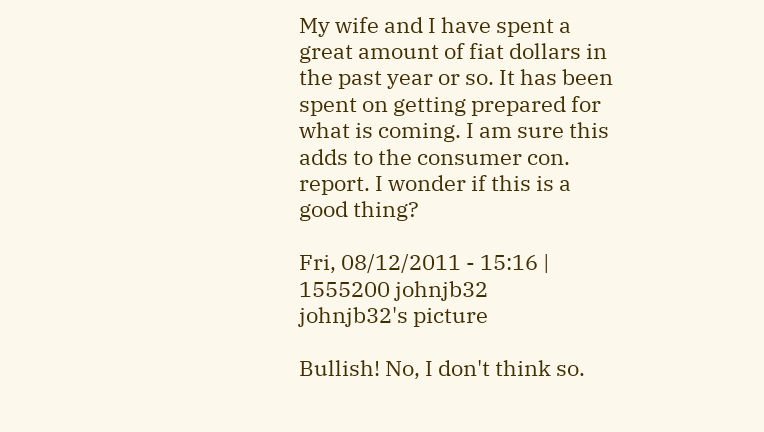My wife and I have spent a great amount of fiat dollars in the past year or so. It has been spent on getting prepared for what is coming. I am sure this adds to the consumer con. report. I wonder if this is a good thing?

Fri, 08/12/2011 - 15:16 | 1555200 johnjb32
johnjb32's picture

Bullish! No, I don't think so.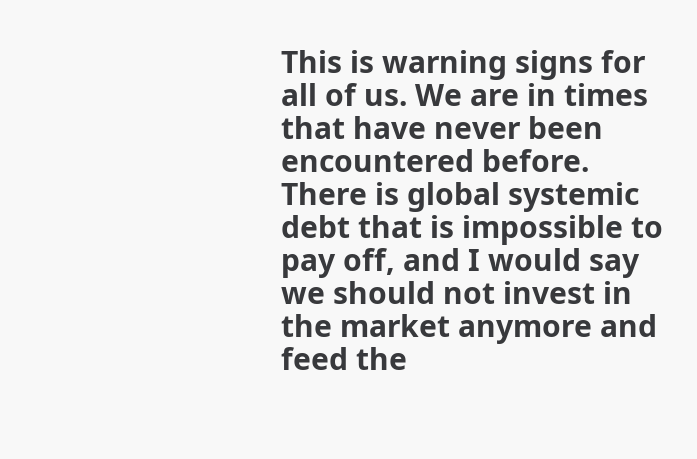This is warning signs for all of us. We are in times that have never been encountered before. There is global systemic debt that is impossible to pay off, and I would say we should not invest in the market anymore and feed the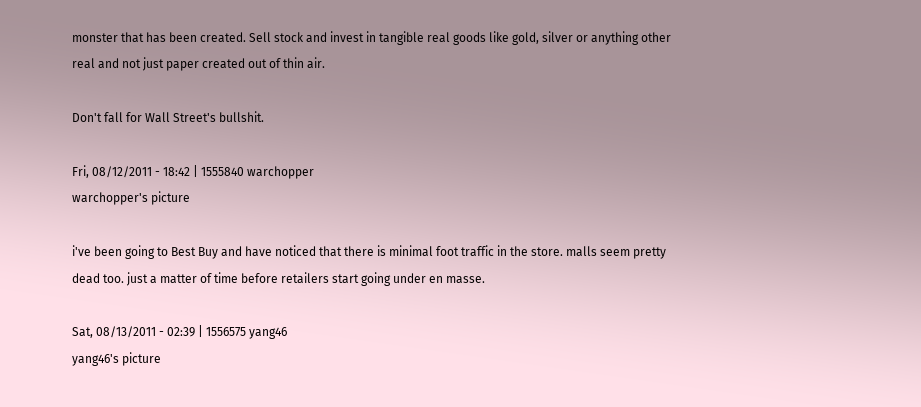monster that has been created. Sell stock and invest in tangible real goods like gold, silver or anything other real and not just paper created out of thin air.

Don't fall for Wall Street's bullshit.

Fri, 08/12/2011 - 18:42 | 1555840 warchopper
warchopper's picture

i've been going to Best Buy and have noticed that there is minimal foot traffic in the store. malls seem pretty dead too. just a matter of time before retailers start going under en masse.

Sat, 08/13/2011 - 02:39 | 1556575 yang46
yang46's picture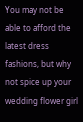You may not be able to afford the latest dress fashions, but why not spice up your wedding flower girl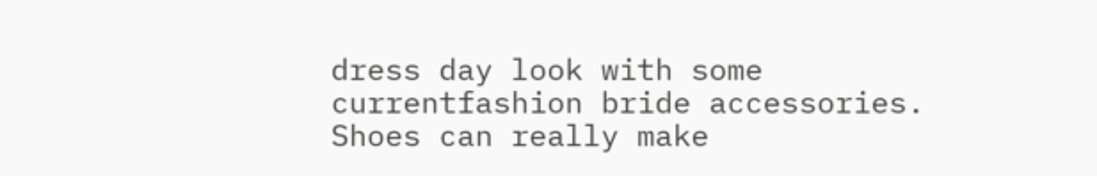dress day look with some currentfashion bride accessories. Shoes can really make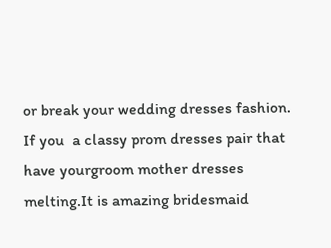or break your wedding dresses fashion. If you  a classy prom dresses pair that have yourgroom mother dresses melting.It is amazing bridesmaid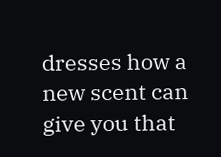dresses how a new scent can give you that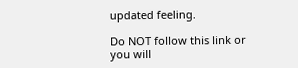updated feeling.

Do NOT follow this link or you will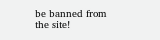be banned from the site!